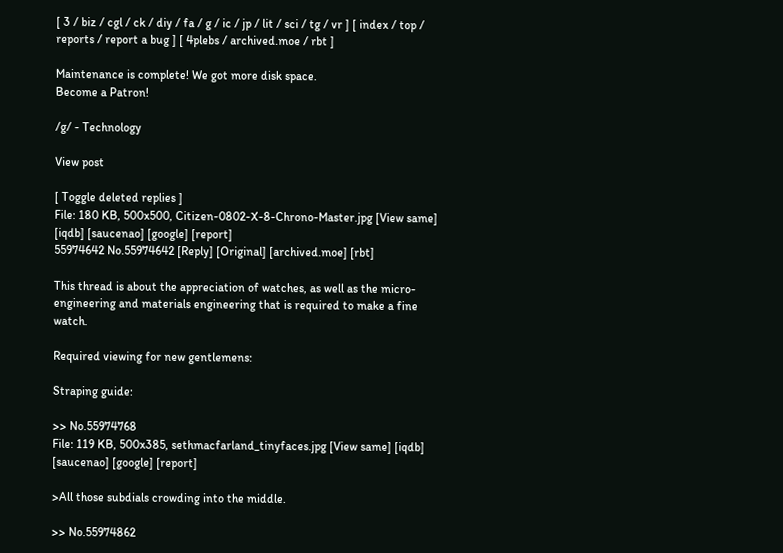[ 3 / biz / cgl / ck / diy / fa / g / ic / jp / lit / sci / tg / vr ] [ index / top / reports / report a bug ] [ 4plebs / archived.moe / rbt ]

Maintenance is complete! We got more disk space.
Become a Patron!

/g/ - Technology

View post

[ Toggle deleted replies ]
File: 180 KB, 500x500, Citizen-0802-X-8-Chrono-Master.jpg [View same] [iqdb] [saucenao] [google] [report]
55974642 No.55974642 [Reply] [Original] [archived.moe] [rbt]

This thread is about the appreciation of watches, as well as the micro-engineering and materials engineering that is required to make a fine watch.

Required viewing for new gentlemens:

Straping guide:

>> No.55974768
File: 119 KB, 500x385, sethmacfarland_tinyfaces.jpg [View same] [iqdb] [saucenao] [google] [report]

>All those subdials crowding into the middle.

>> No.55974862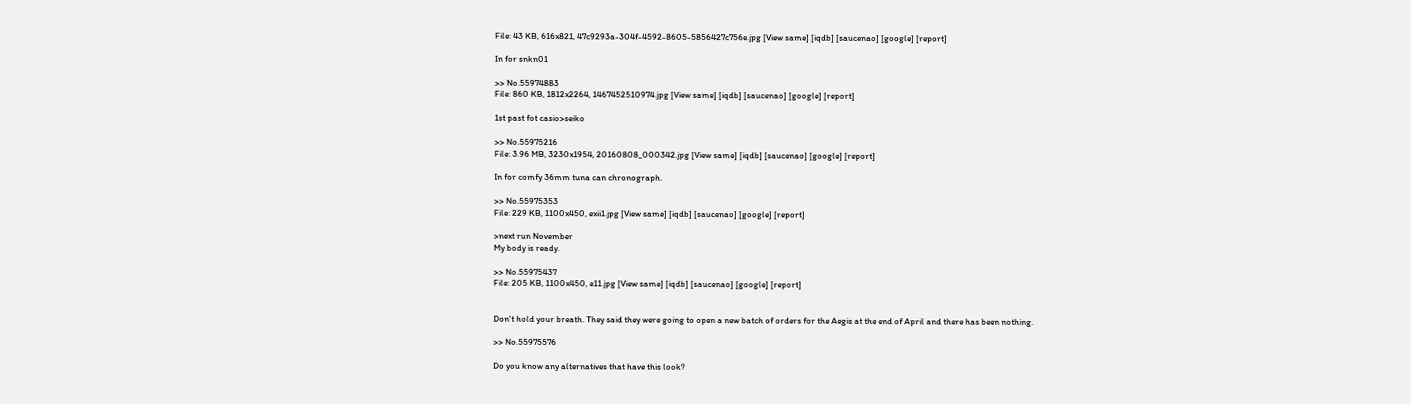File: 43 KB, 616x821, 47c9293a-304f-4592-8605-5856427c756e.jpg [View same] [iqdb] [saucenao] [google] [report]

In for snkn01

>> No.55974883
File: 860 KB, 1812x2264, 1467452510974.jpg [View same] [iqdb] [saucenao] [google] [report]

1st past fot casio>seiko

>> No.55975216
File: 3.96 MB, 3230x1954, 20160808_000342.jpg [View same] [iqdb] [saucenao] [google] [report]

In for comfy 36mm tuna can chronograph.

>> No.55975353
File: 229 KB, 1100x450, exii1.jpg [View same] [iqdb] [saucenao] [google] [report]

>next run November
My body is ready.

>> No.55975437
File: 205 KB, 1100x450, e11.jpg [View same] [iqdb] [saucenao] [google] [report]


Don't hold your breath. They said they were going to open a new batch of orders for the Aegis at the end of April and there has been nothing.

>> No.55975576

Do you know any alternatives that have this look?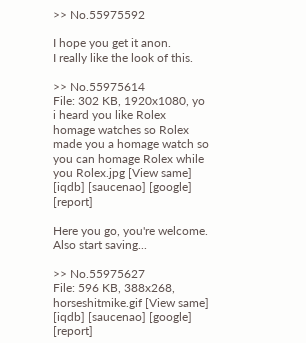>> No.55975592

I hope you get it anon.
I really like the look of this.

>> No.55975614
File: 302 KB, 1920x1080, yo i heard you like Rolex homage watches so Rolex made you a homage watch so you can homage Rolex while you Rolex.jpg [View same] [iqdb] [saucenao] [google] [report]

Here you go, you're welcome. Also start saving...

>> No.55975627
File: 596 KB, 388x268, horseshitmike.gif [View same] [iqdb] [saucenao] [google] [report]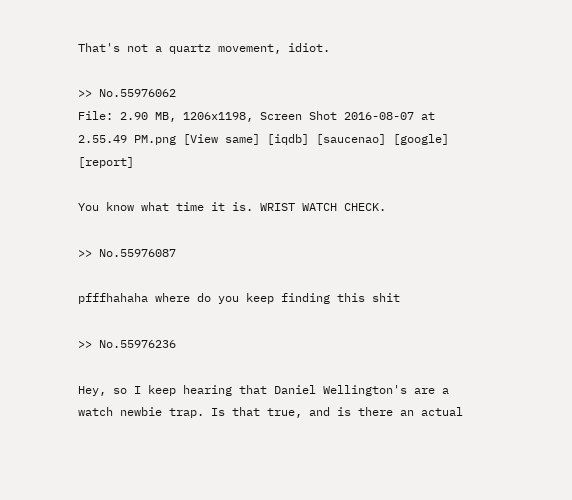That's not a quartz movement, idiot.

>> No.55976062
File: 2.90 MB, 1206x1198, Screen Shot 2016-08-07 at 2.55.49 PM.png [View same] [iqdb] [saucenao] [google] [report]

You know what time it is. WRIST WATCH CHECK.

>> No.55976087

pfffhahaha where do you keep finding this shit

>> No.55976236

Hey, so I keep hearing that Daniel Wellington's are a watch newbie trap. Is that true, and is there an actual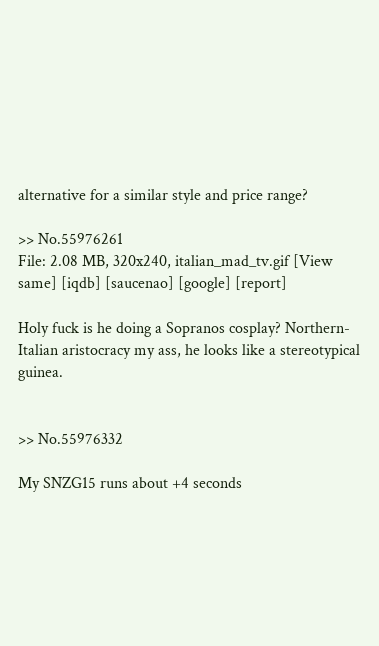alternative for a similar style and price range?

>> No.55976261
File: 2.08 MB, 320x240, italian_mad_tv.gif [View same] [iqdb] [saucenao] [google] [report]

Holy fuck is he doing a Sopranos cosplay? Northern-Italian aristocracy my ass, he looks like a stereotypical guinea.


>> No.55976332

My SNZG15 runs about +4 seconds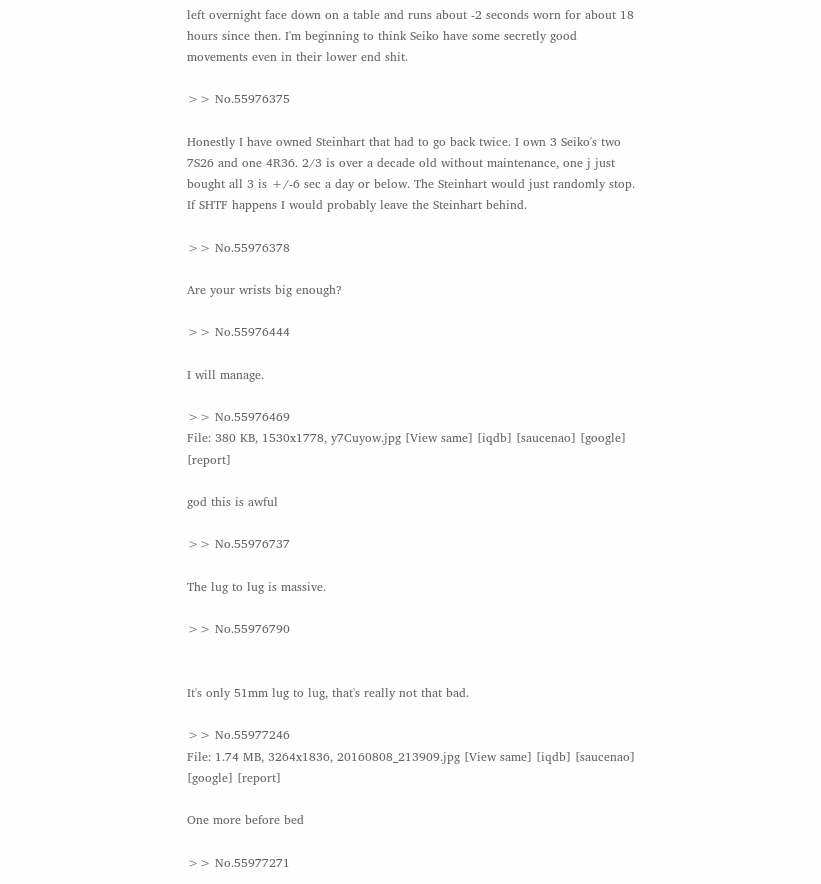left overnight face down on a table and runs about -2 seconds worn for about 18 hours since then. I'm beginning to think Seiko have some secretly good movements even in their lower end shit.

>> No.55976375

Honestly I have owned Steinhart that had to go back twice. I own 3 Seiko's two 7S26 and one 4R36. 2/3 is over a decade old without maintenance, one j just bought all 3 is +/-6 sec a day or below. The Steinhart would just randomly stop. If SHTF happens I would probably leave the Steinhart behind.

>> No.55976378

Are your wrists big enough?

>> No.55976444

I will manage.

>> No.55976469
File: 380 KB, 1530x1778, y7Cuyow.jpg [View same] [iqdb] [saucenao] [google] [report]

god this is awful

>> No.55976737

The lug to lug is massive.

>> No.55976790


It's only 51mm lug to lug, that's really not that bad.

>> No.55977246
File: 1.74 MB, 3264x1836, 20160808_213909.jpg [View same] [iqdb] [saucenao] [google] [report]

One more before bed

>> No.55977271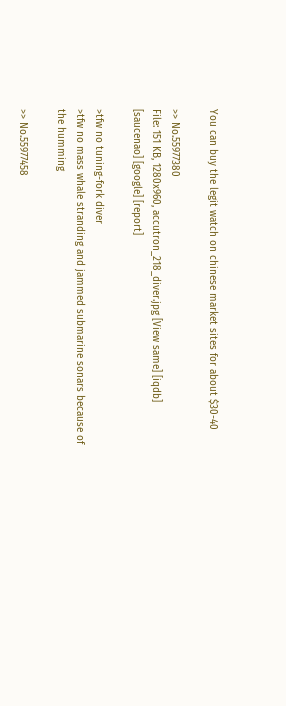You can buy the legit watch on chinese market sites for about $30-40

>> No.55977380
File: 151 KB, 1280x960, accutron_218_diver.jpg [View same] [iqdb] [saucenao] [google] [report]

>tfw no tuning-fork diver
>tfw no mass whale stranding and jammed submarine sonars because of the humming

>> No.55977458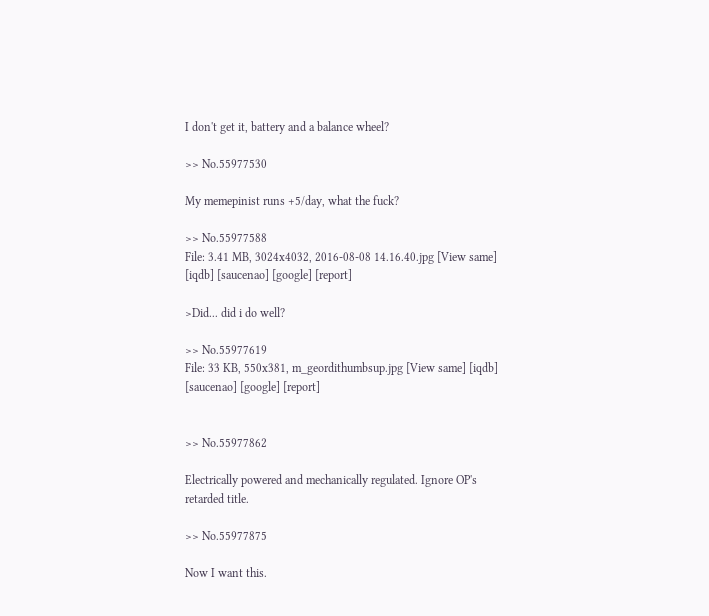I don't get it, battery and a balance wheel?

>> No.55977530

My memepinist runs +5/day, what the fuck?

>> No.55977588
File: 3.41 MB, 3024x4032, 2016-08-08 14.16.40.jpg [View same] [iqdb] [saucenao] [google] [report]

>Did... did i do well?

>> No.55977619
File: 33 KB, 550x381, m_geordithumbsup.jpg [View same] [iqdb] [saucenao] [google] [report]


>> No.55977862

Electrically powered and mechanically regulated. Ignore OP's retarded title.

>> No.55977875

Now I want this.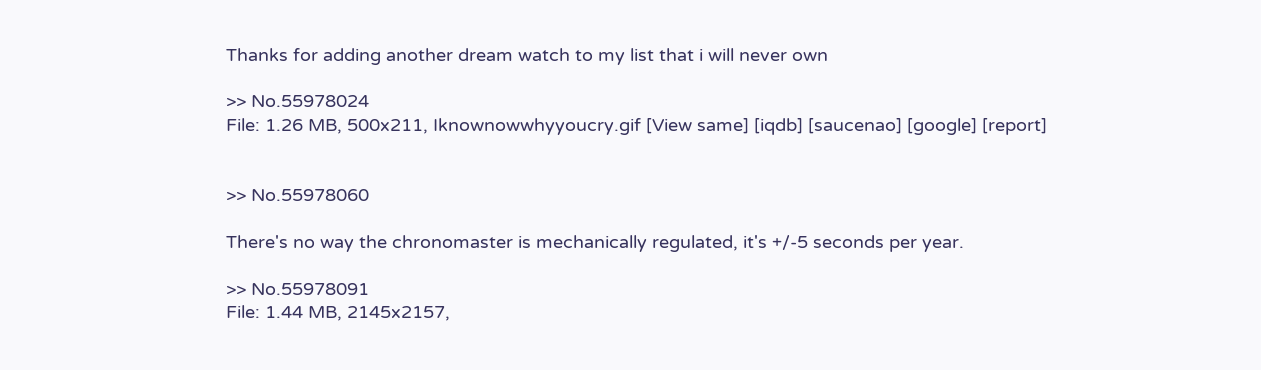Thanks for adding another dream watch to my list that i will never own

>> No.55978024
File: 1.26 MB, 500x211, Iknownowwhyyoucry.gif [View same] [iqdb] [saucenao] [google] [report]


>> No.55978060

There's no way the chronomaster is mechanically regulated, it's +/-5 seconds per year.

>> No.55978091
File: 1.44 MB, 2145x2157,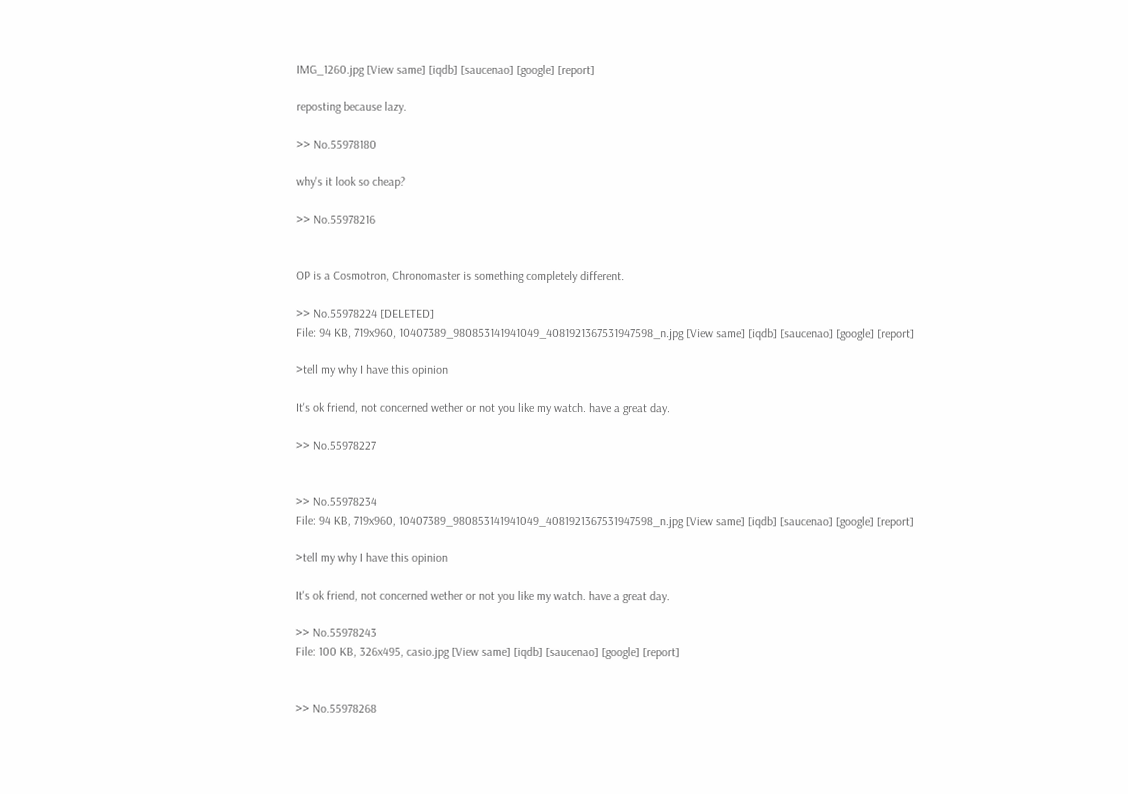IMG_1260.jpg [View same] [iqdb] [saucenao] [google] [report]

reposting because lazy.

>> No.55978180

why's it look so cheap?

>> No.55978216


OP is a Cosmotron, Chronomaster is something completely different.

>> No.55978224 [DELETED]
File: 94 KB, 719x960, 10407389_980853141941049_4081921367531947598_n.jpg [View same] [iqdb] [saucenao] [google] [report]

>tell my why I have this opinion

It's ok friend, not concerned wether or not you like my watch. have a great day.

>> No.55978227


>> No.55978234
File: 94 KB, 719x960, 10407389_980853141941049_4081921367531947598_n.jpg [View same] [iqdb] [saucenao] [google] [report]

>tell my why I have this opinion

It's ok friend, not concerned wether or not you like my watch. have a great day.

>> No.55978243
File: 100 KB, 326x495, casio.jpg [View same] [iqdb] [saucenao] [google] [report]


>> No.55978268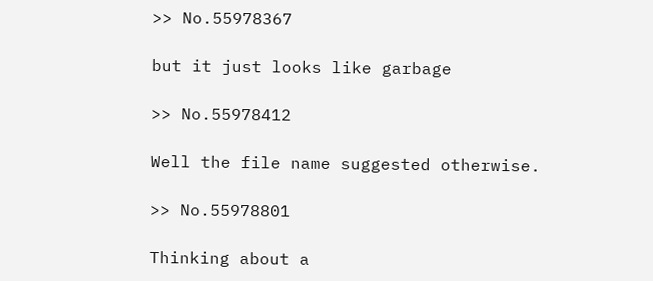>> No.55978367

but it just looks like garbage

>> No.55978412

Well the file name suggested otherwise.

>> No.55978801

Thinking about a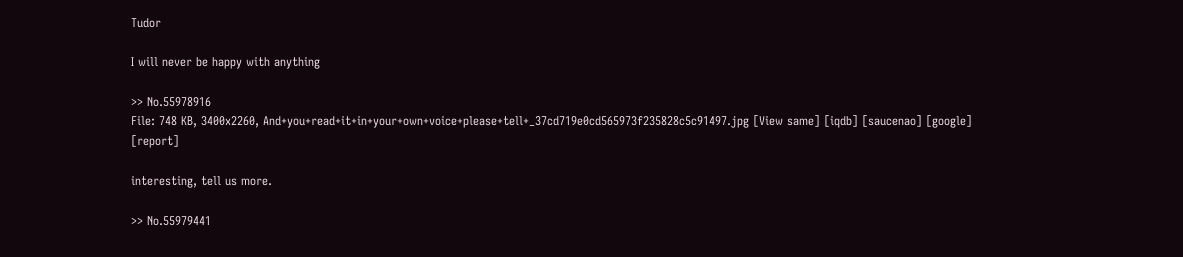Tudor

I will never be happy with anything

>> No.55978916
File: 748 KB, 3400x2260, And+you+read+it+in+your+own+voice+please+tell+_37cd719e0cd565973f235828c5c91497.jpg [View same] [iqdb] [saucenao] [google] [report]

interesting, tell us more.

>> No.55979441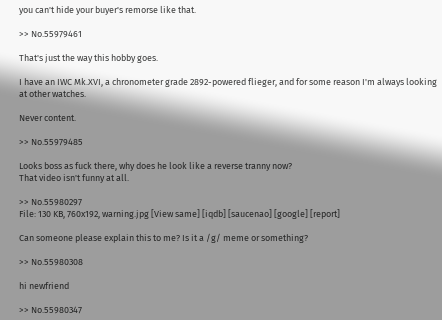you can't hide your buyer's remorse like that.

>> No.55979461

That's just the way this hobby goes.

I have an IWC Mk.XVI, a chronometer grade 2892-powered flieger, and for some reason I'm always looking at other watches.

Never content.

>> No.55979485

Looks boss as fuck there, why does he look like a reverse tranny now?
That video isn't funny at all.

>> No.55980297
File: 130 KB, 760x192, warning.jpg [View same] [iqdb] [saucenao] [google] [report]

Can someone please explain this to me? Is it a /g/ meme or something?

>> No.55980308

hi newfriend

>> No.55980347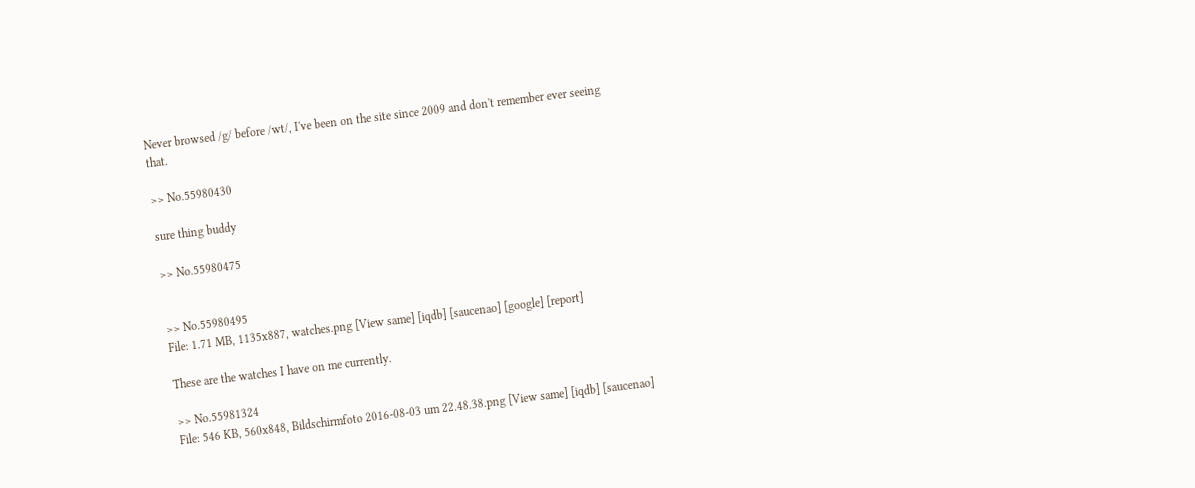Never browsed /g/ before /wt/, I've been on the site since 2009 and don't remember ever seeing that.

>> No.55980430

sure thing buddy

>> No.55980475


>> No.55980495
File: 1.71 MB, 1135x887, watches.png [View same] [iqdb] [saucenao] [google] [report]

These are the watches I have on me currently.

>> No.55981324
File: 546 KB, 560x848, Bildschirmfoto 2016-08-03 um 22.48.38.png [View same] [iqdb] [saucenao]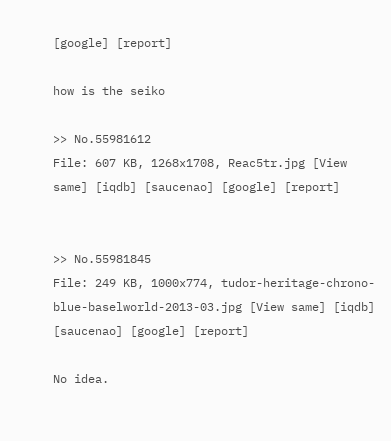[google] [report]

how is the seiko

>> No.55981612
File: 607 KB, 1268x1708, Reac5tr.jpg [View same] [iqdb] [saucenao] [google] [report]


>> No.55981845
File: 249 KB, 1000x774, tudor-heritage-chrono-blue-baselworld-2013-03.jpg [View same] [iqdb] [saucenao] [google] [report]

No idea.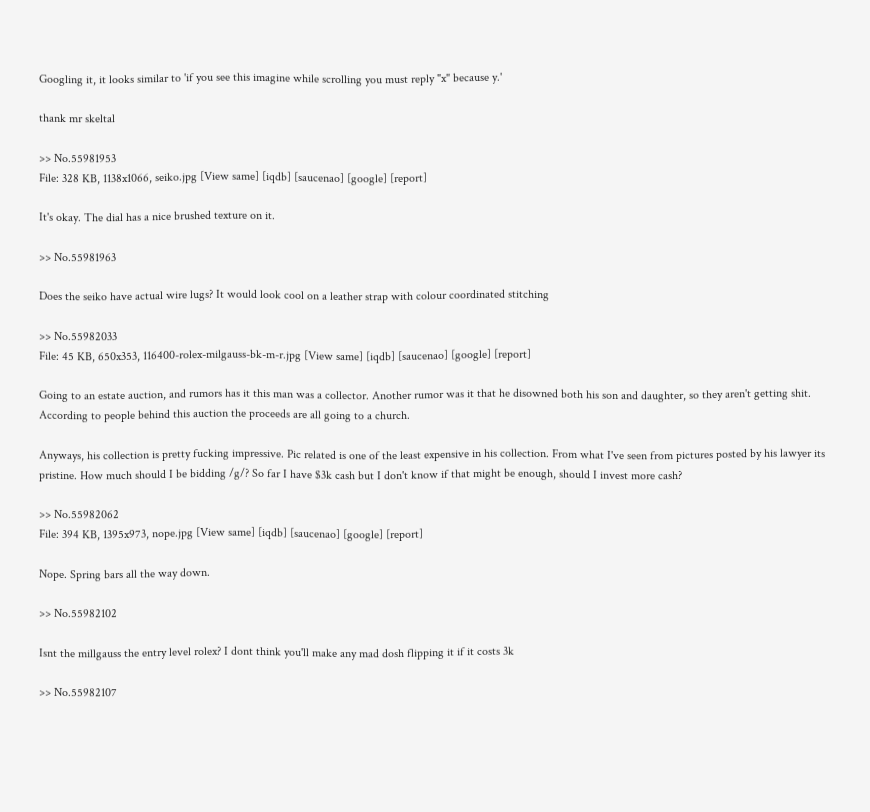Googling it, it looks similar to 'if you see this imagine while scrolling you must reply "x" because y.'

thank mr skeltal

>> No.55981953
File: 328 KB, 1138x1066, seiko.jpg [View same] [iqdb] [saucenao] [google] [report]

It's okay. The dial has a nice brushed texture on it.

>> No.55981963

Does the seiko have actual wire lugs? It would look cool on a leather strap with colour coordinated stitching

>> No.55982033
File: 45 KB, 650x353, 116400-rolex-milgauss-bk-m-r.jpg [View same] [iqdb] [saucenao] [google] [report]

Going to an estate auction, and rumors has it this man was a collector. Another rumor was it that he disowned both his son and daughter, so they aren't getting shit. According to people behind this auction the proceeds are all going to a church.

Anyways, his collection is pretty fucking impressive. Pic related is one of the least expensive in his collection. From what I've seen from pictures posted by his lawyer its pristine. How much should I be bidding /g/? So far I have $3k cash but I don't know if that might be enough, should I invest more cash?

>> No.55982062
File: 394 KB, 1395x973, nope.jpg [View same] [iqdb] [saucenao] [google] [report]

Nope. Spring bars all the way down.

>> No.55982102

Isnt the millgauss the entry level rolex? I dont think you'll make any mad dosh flipping it if it costs 3k

>> No.55982107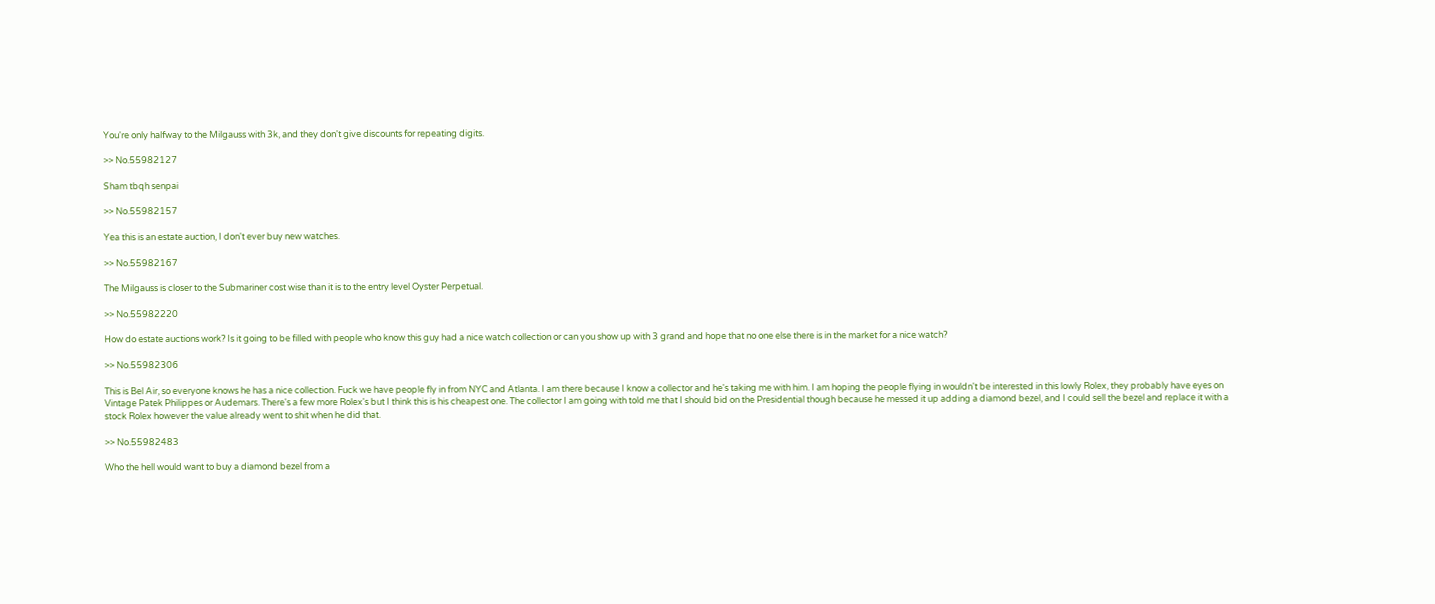You're only halfway to the Milgauss with 3k, and they don't give discounts for repeating digits.

>> No.55982127

Sham tbqh senpai

>> No.55982157

Yea this is an estate auction, I don't ever buy new watches.

>> No.55982167

The Milgauss is closer to the Submariner cost wise than it is to the entry level Oyster Perpetual.

>> No.55982220

How do estate auctions work? Is it going to be filled with people who know this guy had a nice watch collection or can you show up with 3 grand and hope that no one else there is in the market for a nice watch?

>> No.55982306

This is Bel Air, so everyone knows he has a nice collection. Fuck we have people fly in from NYC and Atlanta. I am there because I know a collector and he's taking me with him. I am hoping the people flying in wouldn't be interested in this lowly Rolex, they probably have eyes on Vintage Patek Philippes or Audemars. There's a few more Rolex's but I think this is his cheapest one. The collector I am going with told me that I should bid on the Presidential though because he messed it up adding a diamond bezel, and I could sell the bezel and replace it with a stock Rolex however the value already went to shit when he did that.

>> No.55982483

Who the hell would want to buy a diamond bezel from a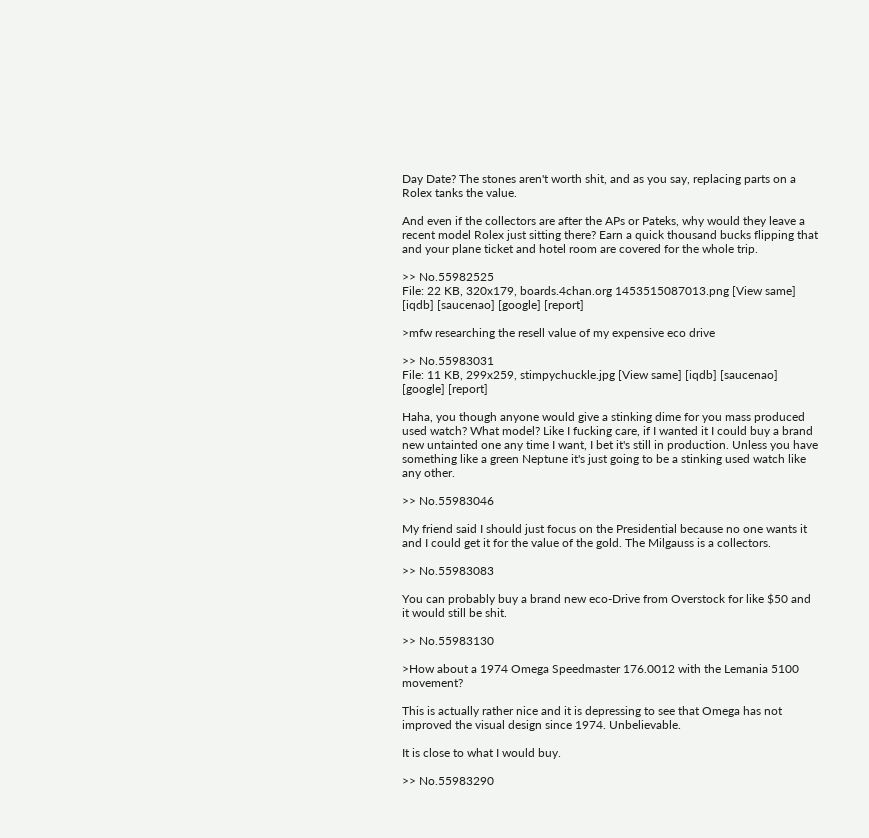Day Date? The stones aren't worth shit, and as you say, replacing parts on a Rolex tanks the value.

And even if the collectors are after the APs or Pateks, why would they leave a recent model Rolex just sitting there? Earn a quick thousand bucks flipping that and your plane ticket and hotel room are covered for the whole trip.

>> No.55982525
File: 22 KB, 320x179, boards.4chan.org 1453515087013.png [View same] [iqdb] [saucenao] [google] [report]

>mfw researching the resell value of my expensive eco drive

>> No.55983031
File: 11 KB, 299x259, stimpychuckle.jpg [View same] [iqdb] [saucenao] [google] [report]

Haha, you though anyone would give a stinking dime for you mass produced used watch? What model? Like I fucking care, if I wanted it I could buy a brand new untainted one any time I want, I bet it's still in production. Unless you have something like a green Neptune it's just going to be a stinking used watch like any other.

>> No.55983046

My friend said I should just focus on the Presidential because no one wants it and I could get it for the value of the gold. The Milgauss is a collectors.

>> No.55983083

You can probably buy a brand new eco-Drive from Overstock for like $50 and it would still be shit.

>> No.55983130

>How about a 1974 Omega Speedmaster 176.0012 with the Lemania 5100 movement?

This is actually rather nice and it is depressing to see that Omega has not improved the visual design since 1974. Unbelievable.

It is close to what I would buy.

>> No.55983290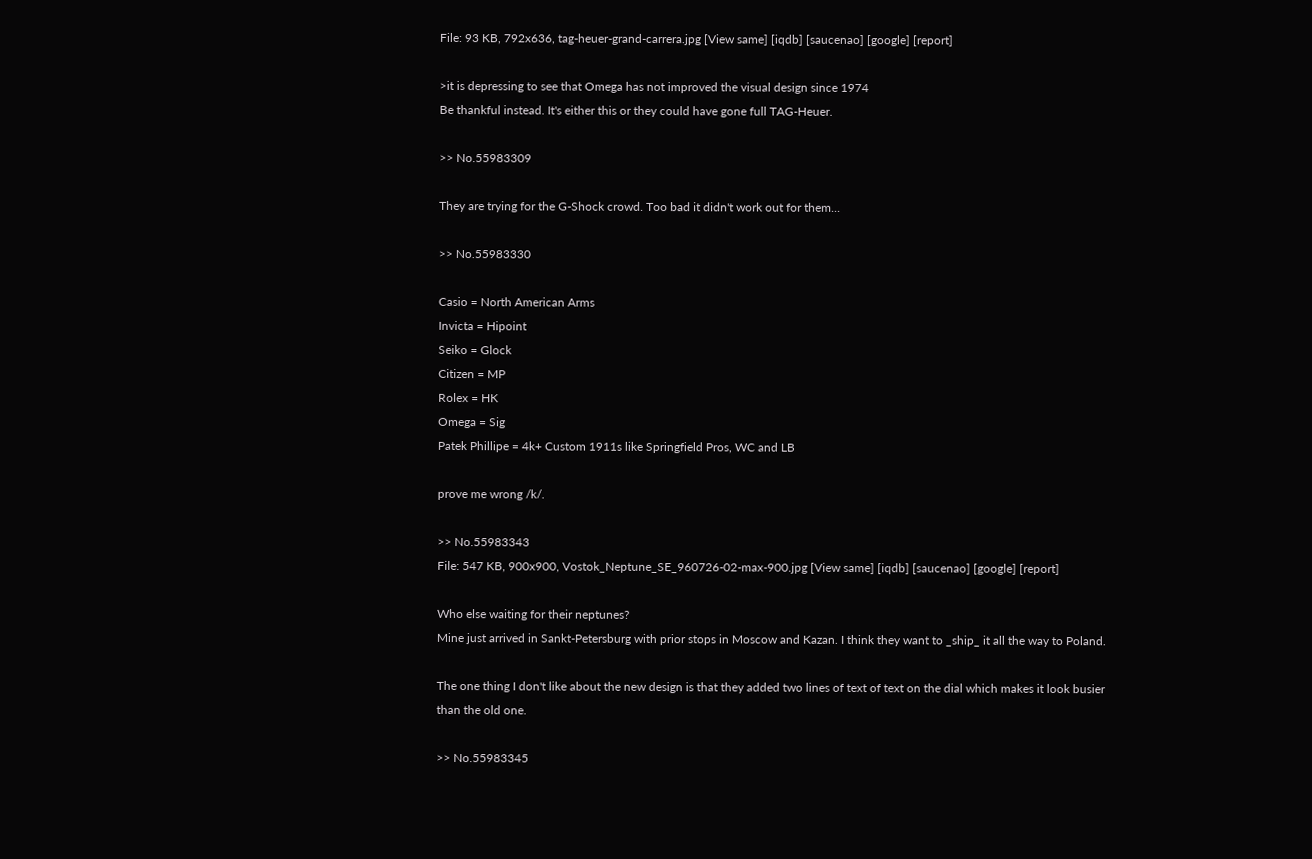File: 93 KB, 792x636, tag-heuer-grand-carrera.jpg [View same] [iqdb] [saucenao] [google] [report]

>it is depressing to see that Omega has not improved the visual design since 1974
Be thankful instead. It's either this or they could have gone full TAG-Heuer.

>> No.55983309

They are trying for the G-Shock crowd. Too bad it didn't work out for them...

>> No.55983330

Casio = North American Arms
Invicta = Hipoint
Seiko = Glock
Citizen = MP
Rolex = HK
Omega = Sig
Patek Phillipe = 4k+ Custom 1911s like Springfield Pros, WC and LB

prove me wrong /k/.

>> No.55983343
File: 547 KB, 900x900, Vostok_Neptune_SE_960726-02-max-900.jpg [View same] [iqdb] [saucenao] [google] [report]

Who else waiting for their neptunes?
Mine just arrived in Sankt-Petersburg with prior stops in Moscow and Kazan. I think they want to _ship_ it all the way to Poland.

The one thing I don't like about the new design is that they added two lines of text of text on the dial which makes it look busier than the old one.

>> No.55983345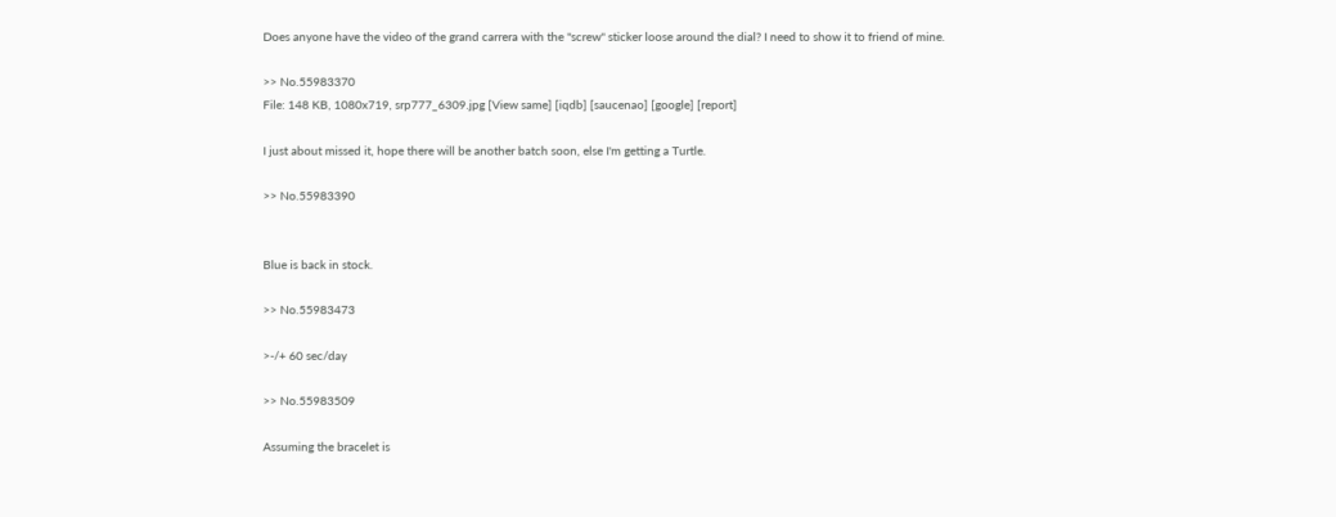Does anyone have the video of the grand carrera with the "screw" sticker loose around the dial? I need to show it to friend of mine.

>> No.55983370
File: 148 KB, 1080x719, srp777_6309.jpg [View same] [iqdb] [saucenao] [google] [report]

I just about missed it, hope there will be another batch soon, else I'm getting a Turtle.

>> No.55983390


Blue is back in stock.

>> No.55983473

>-/+ 60 sec/day

>> No.55983509

Assuming the bracelet is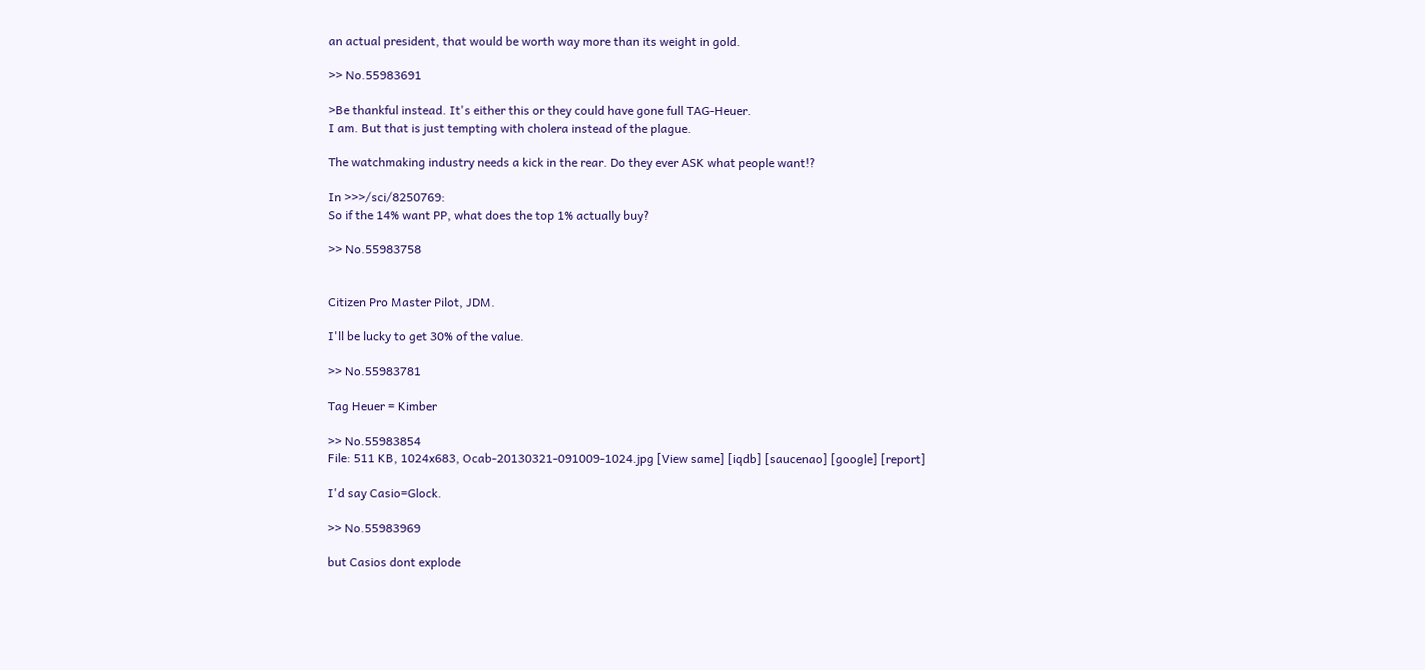an actual president, that would be worth way more than its weight in gold.

>> No.55983691

>Be thankful instead. It's either this or they could have gone full TAG-Heuer.
I am. But that is just tempting with cholera instead of the plague.

The watchmaking industry needs a kick in the rear. Do they ever ASK what people want!?

In >>>/sci/8250769:
So if the 14% want PP, what does the top 1% actually buy?

>> No.55983758


Citizen Pro Master Pilot, JDM.

I'll be lucky to get 30% of the value.

>> No.55983781

Tag Heuer = Kimber

>> No.55983854
File: 511 KB, 1024x683, Ocab-20130321-091009-1024.jpg [View same] [iqdb] [saucenao] [google] [report]

I'd say Casio=Glock.

>> No.55983969

but Casios dont explode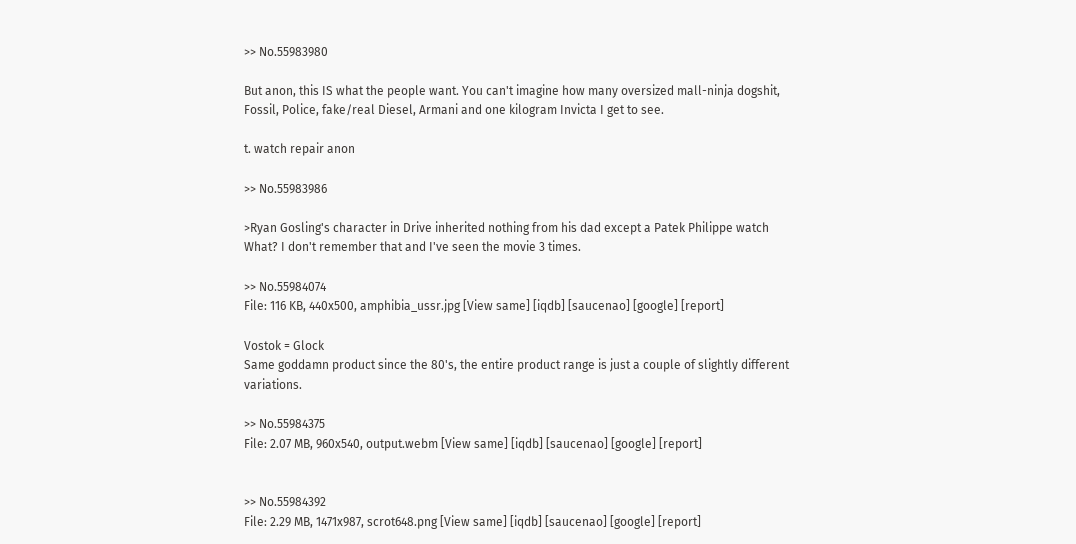>> No.55983980

But anon, this IS what the people want. You can't imagine how many oversized mall-ninja dogshit, Fossil, Police, fake/real Diesel, Armani and one kilogram Invicta I get to see.

t. watch repair anon

>> No.55983986

>Ryan Gosling's character in Drive inherited nothing from his dad except a Patek Philippe watch
What? I don't remember that and I've seen the movie 3 times.

>> No.55984074
File: 116 KB, 440x500, amphibia_ussr.jpg [View same] [iqdb] [saucenao] [google] [report]

Vostok = Glock
Same goddamn product since the 80's, the entire product range is just a couple of slightly different variations.

>> No.55984375
File: 2.07 MB, 960x540, output.webm [View same] [iqdb] [saucenao] [google] [report]


>> No.55984392
File: 2.29 MB, 1471x987, scrot648.png [View same] [iqdb] [saucenao] [google] [report]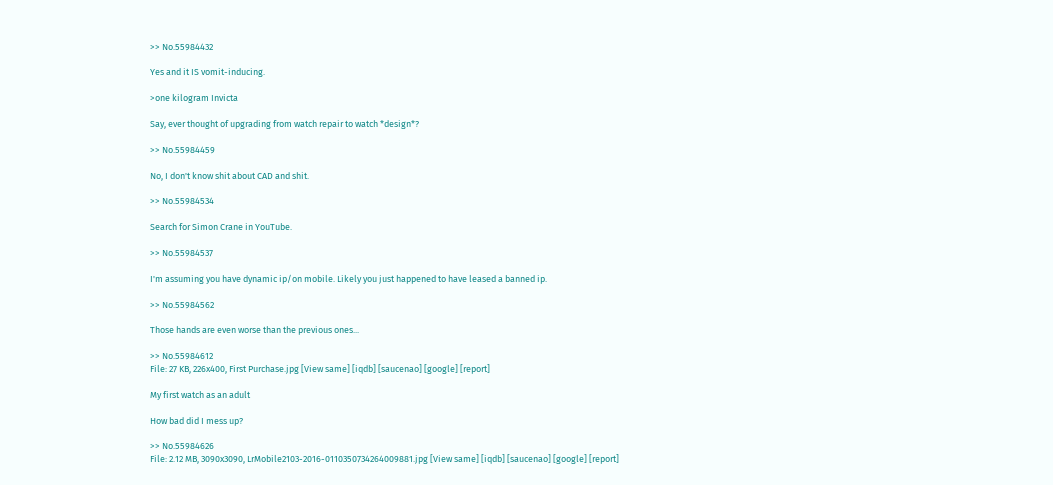>> No.55984432

Yes and it IS vomit-inducing.

>one kilogram Invicta

Say, ever thought of upgrading from watch repair to watch *design*?

>> No.55984459

No, I don't know shit about CAD and shit.

>> No.55984534

Search for Simon Crane in YouTube.

>> No.55984537

I'm assuming you have dynamic ip/on mobile. Likely you just happened to have leased a banned ip.

>> No.55984562

Those hands are even worse than the previous ones...

>> No.55984612
File: 27 KB, 226x400, First Purchase.jpg [View same] [iqdb] [saucenao] [google] [report]

My first watch as an adult

How bad did I mess up?

>> No.55984626
File: 2.12 MB, 3090x3090, LrMobile2103-2016-0110350734264009881.jpg [View same] [iqdb] [saucenao] [google] [report]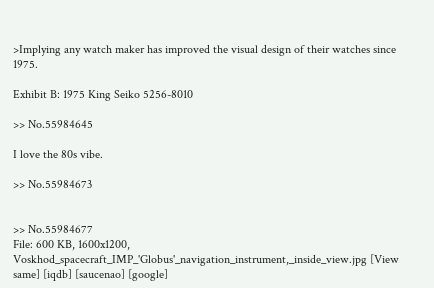>Implying any watch maker has improved the visual design of their watches since 1975.

Exhibit B: 1975 King Seiko 5256-8010

>> No.55984645

I love the 80s vibe.

>> No.55984673


>> No.55984677
File: 600 KB, 1600x1200, Voskhod_spacecraft_IMP_'Globus'_navigation_instrument,_inside_view.jpg [View same] [iqdb] [saucenao] [google]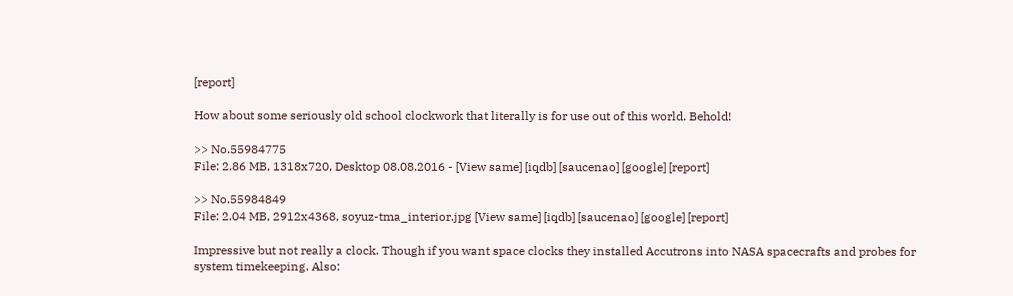[report]

How about some seriously old school clockwork that literally is for use out of this world. Behold!

>> No.55984775
File: 2.86 MB, 1318x720, Desktop 08.08.2016 - [View same] [iqdb] [saucenao] [google] [report]

>> No.55984849
File: 2.04 MB, 2912x4368, soyuz-tma_interior.jpg [View same] [iqdb] [saucenao] [google] [report]

Impressive but not really a clock. Though if you want space clocks they installed Accutrons into NASA spacecrafts and probes for system timekeeping. Also: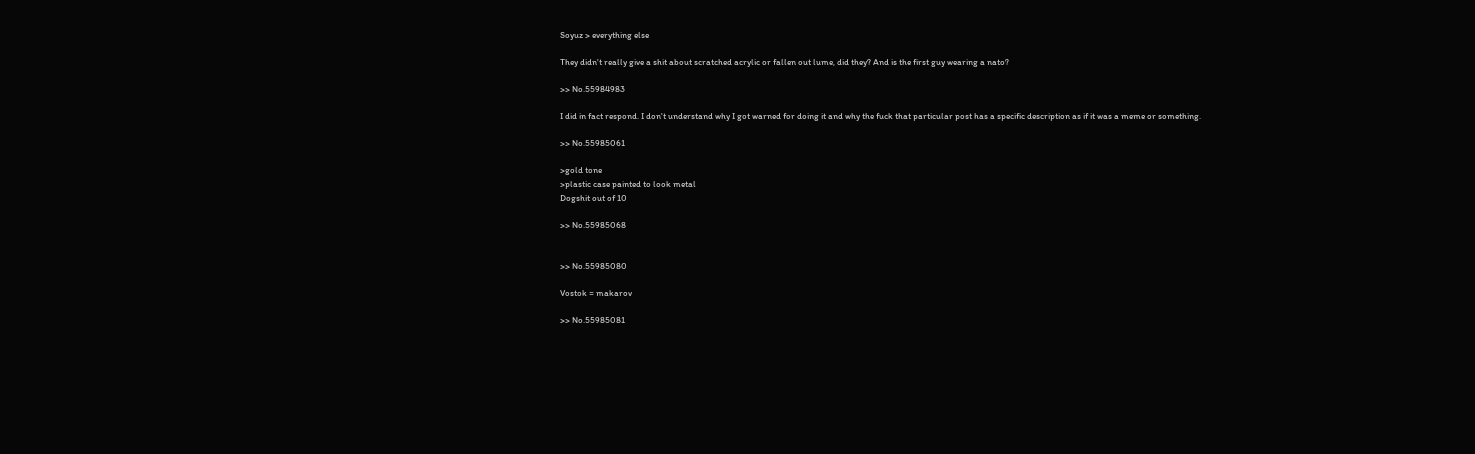Soyuz > everything else

They didn't really give a shit about scratched acrylic or fallen out lume, did they? And is the first guy wearing a nato?

>> No.55984983

I did in fact respond. I don't understand why I got warned for doing it and why the fuck that particular post has a specific description as if it was a meme or something.

>> No.55985061

>gold tone
>plastic case painted to look metal
Dogshit out of 10

>> No.55985068


>> No.55985080

Vostok = makarov

>> No.55985081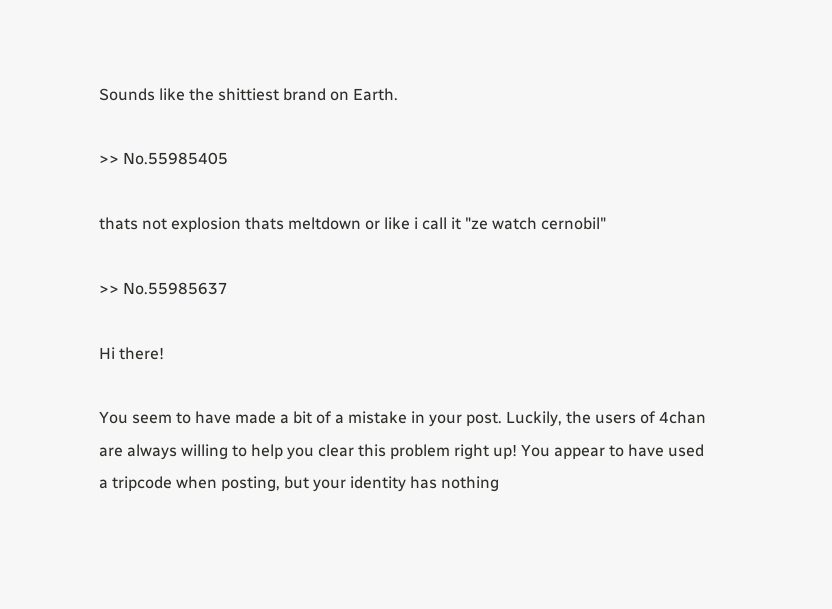Sounds like the shittiest brand on Earth.

>> No.55985405

thats not explosion thats meltdown or like i call it "ze watch cernobil"

>> No.55985637

Hi there!

You seem to have made a bit of a mistake in your post. Luckily, the users of 4chan are always willing to help you clear this problem right up! You appear to have used a tripcode when posting, but your identity has nothing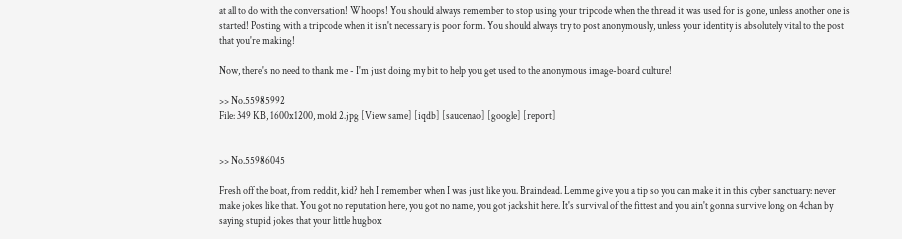at all to do with the conversation! Whoops! You should always remember to stop using your tripcode when the thread it was used for is gone, unless another one is started! Posting with a tripcode when it isn't necessary is poor form. You should always try to post anonymously, unless your identity is absolutely vital to the post that you're making!

Now, there's no need to thank me - I'm just doing my bit to help you get used to the anonymous image-board culture!

>> No.55985992
File: 349 KB, 1600x1200, mold 2.jpg [View same] [iqdb] [saucenao] [google] [report]


>> No.55986045

Fresh off the boat, from reddit, kid? heh I remember when I was just like you. Braindead. Lemme give you a tip so you can make it in this cyber sanctuary: never make jokes like that. You got no reputation here, you got no name, you got jackshit here. It's survival of the fittest and you ain't gonna survive long on 4chan by saying stupid jokes that your little hugbox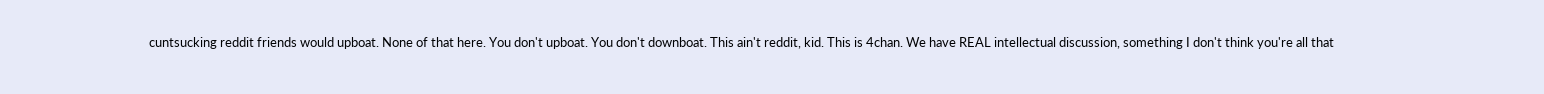cuntsucking reddit friends would upboat. None of that here. You don't upboat. You don't downboat. This ain't reddit, kid. This is 4chan. We have REAL intellectual discussion, something I don't think you're all that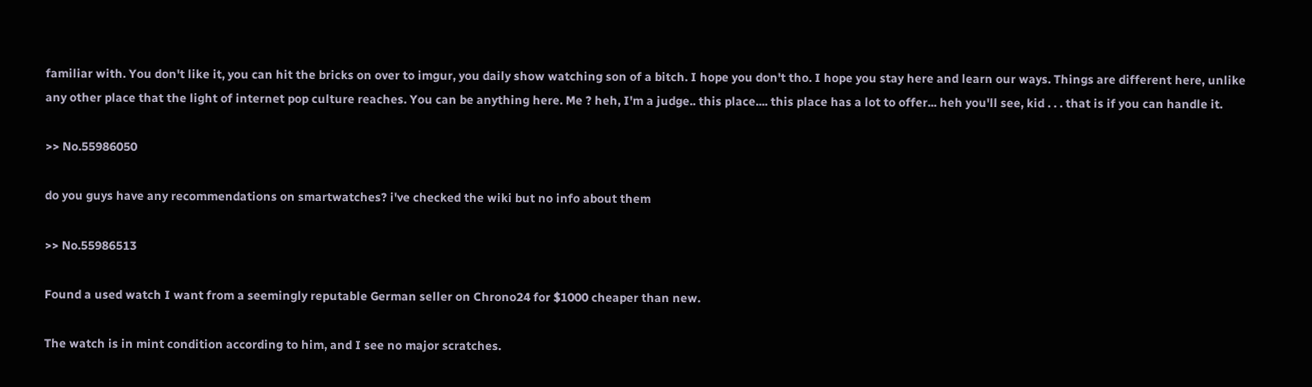familiar with. You don't like it, you can hit the bricks on over to imgur, you daily show watching son of a bitch. I hope you don't tho. I hope you stay here and learn our ways. Things are different here, unlike any other place that the light of internet pop culture reaches. You can be anything here. Me ? heh, I'm a judge.. this place.... this place has a lot to offer... heh you'll see, kid . . . that is if you can handle it.

>> No.55986050

do you guys have any recommendations on smartwatches? i've checked the wiki but no info about them

>> No.55986513

Found a used watch I want from a seemingly reputable German seller on Chrono24 for $1000 cheaper than new.

The watch is in mint condition according to him, and I see no major scratches.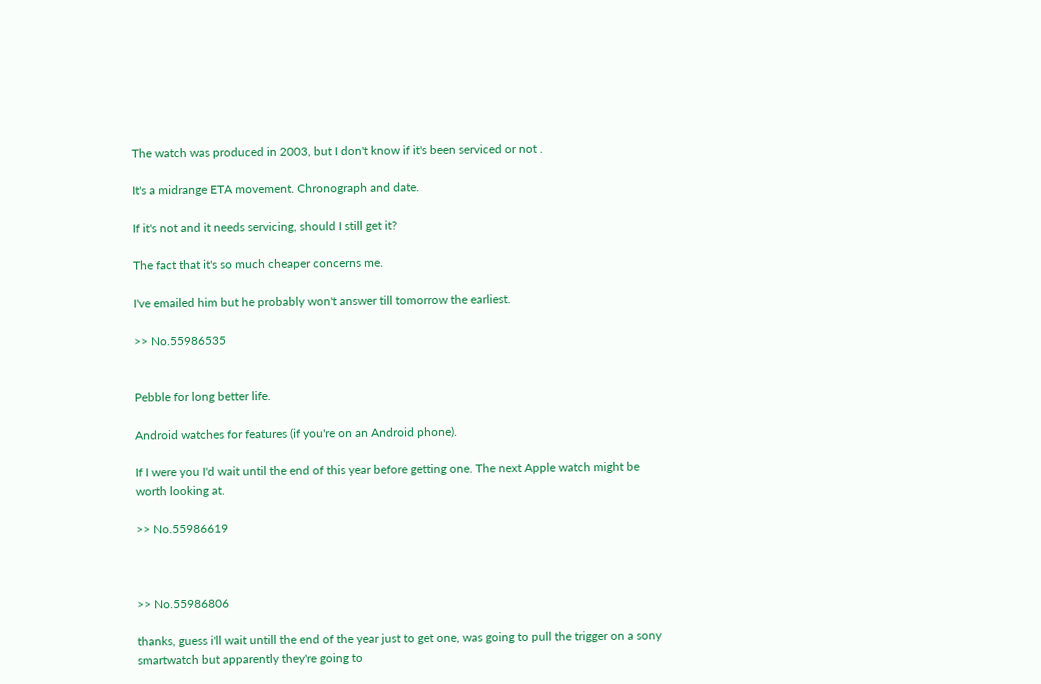The watch was produced in 2003, but I don't know if it's been serviced or not .

It's a midrange ETA movement. Chronograph and date.

If it's not and it needs servicing, should I still get it?

The fact that it's so much cheaper concerns me.

I've emailed him but he probably won't answer till tomorrow the earliest.

>> No.55986535


Pebble for long better life.

Android watches for features (if you're on an Android phone).

If I were you I'd wait until the end of this year before getting one. The next Apple watch might be worth looking at.

>> No.55986619



>> No.55986806

thanks, guess i'll wait untill the end of the year just to get one, was going to pull the trigger on a sony smartwatch but apparently they're going to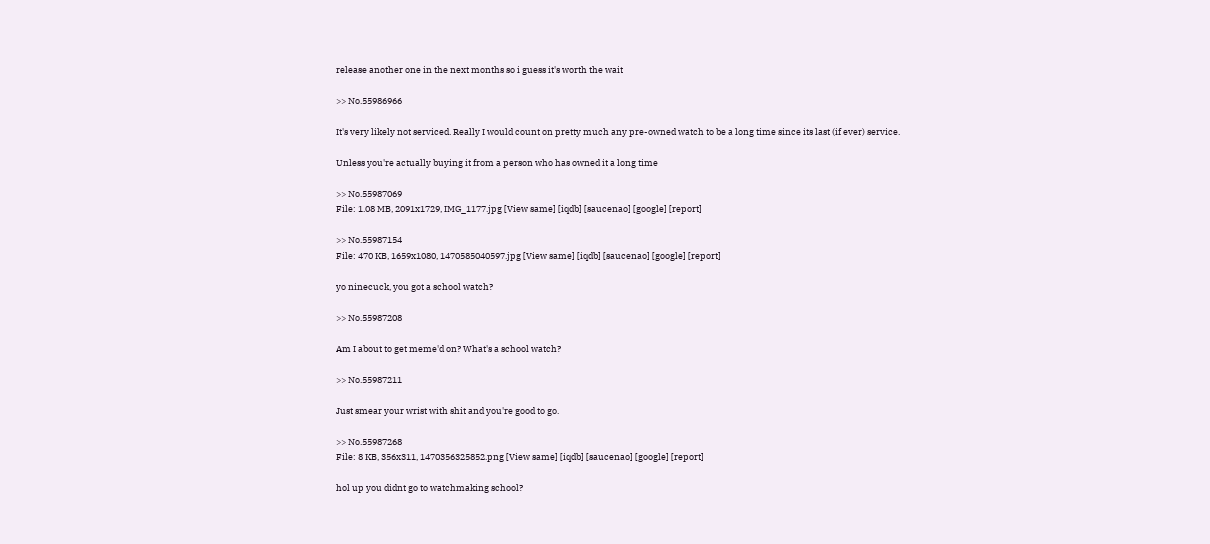release another one in the next months so i guess it's worth the wait

>> No.55986966

It's very likely not serviced. Really I would count on pretty much any pre-owned watch to be a long time since its last (if ever) service.

Unless you're actually buying it from a person who has owned it a long time

>> No.55987069
File: 1.08 MB, 2091x1729, IMG_1177.jpg [View same] [iqdb] [saucenao] [google] [report]

>> No.55987154
File: 470 KB, 1659x1080, 1470585040597.jpg [View same] [iqdb] [saucenao] [google] [report]

yo ninecuck, you got a school watch?

>> No.55987208

Am I about to get meme'd on? What's a school watch?

>> No.55987211

Just smear your wrist with shit and you're good to go.

>> No.55987268
File: 8 KB, 356x311, 1470356325852.png [View same] [iqdb] [saucenao] [google] [report]

hol up you didnt go to watchmaking school?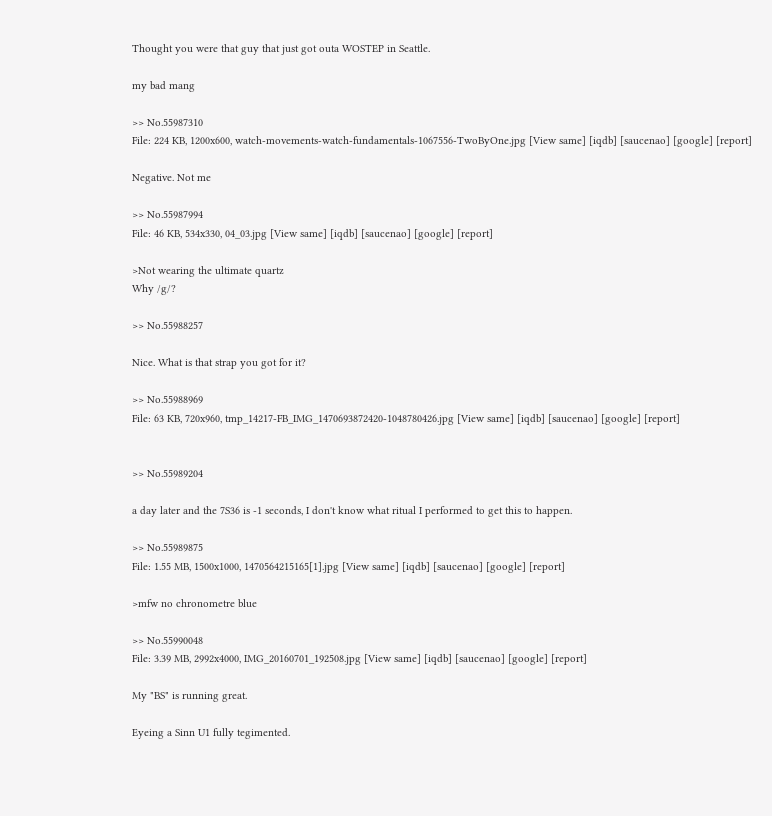Thought you were that guy that just got outa WOSTEP in Seattle.

my bad mang

>> No.55987310
File: 224 KB, 1200x600, watch-movements-watch-fundamentals-1067556-TwoByOne.jpg [View same] [iqdb] [saucenao] [google] [report]

Negative. Not me

>> No.55987994
File: 46 KB, 534x330, 04_03.jpg [View same] [iqdb] [saucenao] [google] [report]

>Not wearing the ultimate quartz
Why /g/?

>> No.55988257

Nice. What is that strap you got for it?

>> No.55988969
File: 63 KB, 720x960, tmp_14217-FB_IMG_1470693872420-1048780426.jpg [View same] [iqdb] [saucenao] [google] [report]


>> No.55989204

a day later and the 7S36 is -1 seconds, I don't know what ritual I performed to get this to happen.

>> No.55989875
File: 1.55 MB, 1500x1000, 1470564215165[1].jpg [View same] [iqdb] [saucenao] [google] [report]

>mfw no chronometre blue

>> No.55990048
File: 3.39 MB, 2992x4000, IMG_20160701_192508.jpg [View same] [iqdb] [saucenao] [google] [report]

My "BS" is running great.

Eyeing a Sinn U1 fully tegimented.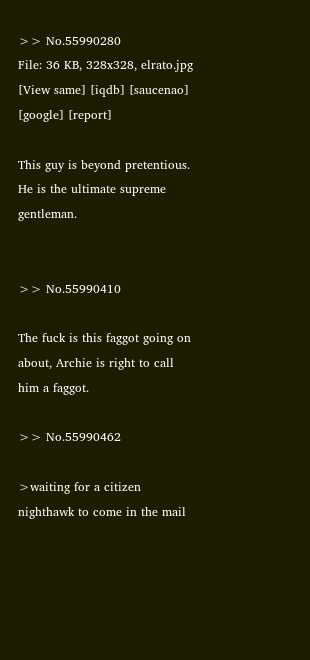>> No.55990280
File: 36 KB, 328x328, elrato.jpg [View same] [iqdb] [saucenao] [google] [report]

This guy is beyond pretentious. He is the ultimate supreme gentleman.


>> No.55990410

The fuck is this faggot going on about, Archie is right to call him a faggot.

>> No.55990462

>waiting for a citizen nighthawk to come in the mail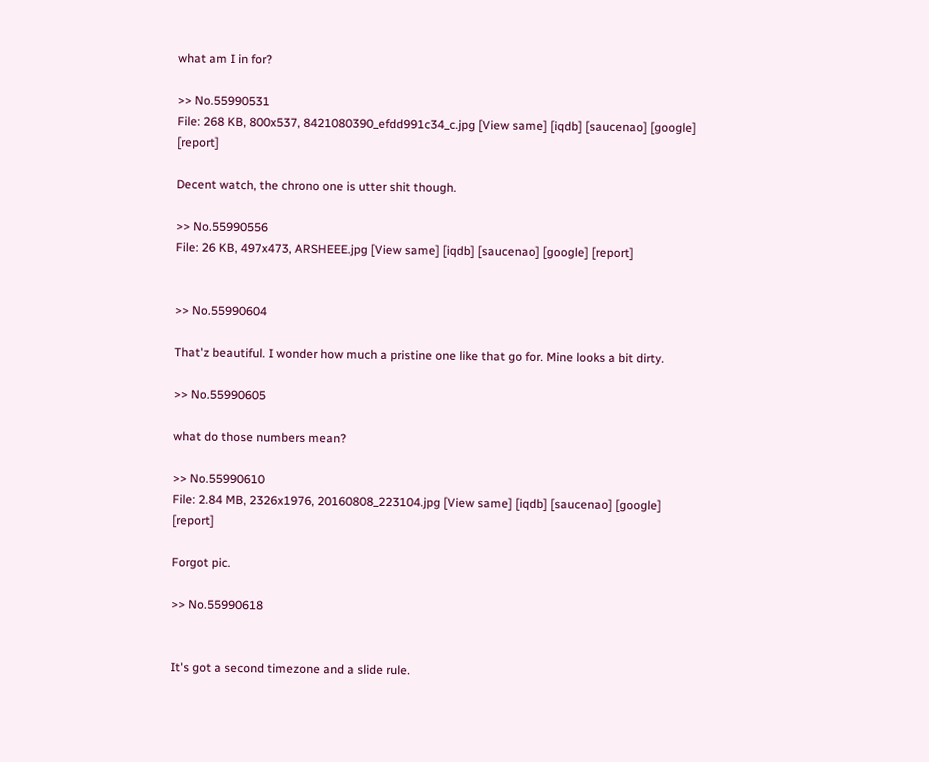what am I in for?

>> No.55990531
File: 268 KB, 800x537, 8421080390_efdd991c34_c.jpg [View same] [iqdb] [saucenao] [google] [report]

Decent watch, the chrono one is utter shit though.

>> No.55990556
File: 26 KB, 497x473, ARSHEEE.jpg [View same] [iqdb] [saucenao] [google] [report]


>> No.55990604

That'z beautiful. I wonder how much a pristine one like that go for. Mine looks a bit dirty.

>> No.55990605

what do those numbers mean?

>> No.55990610
File: 2.84 MB, 2326x1976, 20160808_223104.jpg [View same] [iqdb] [saucenao] [google] [report]

Forgot pic.

>> No.55990618


It's got a second timezone and a slide rule.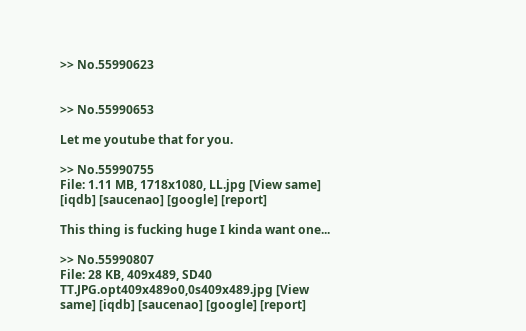>> No.55990623


>> No.55990653

Let me youtube that for you.

>> No.55990755
File: 1.11 MB, 1718x1080, LL.jpg [View same] [iqdb] [saucenao] [google] [report]

This thing is fucking huge I kinda want one...

>> No.55990807
File: 28 KB, 409x489, SD40 TT.JPG.opt409x489o0,0s409x489.jpg [View same] [iqdb] [saucenao] [google] [report]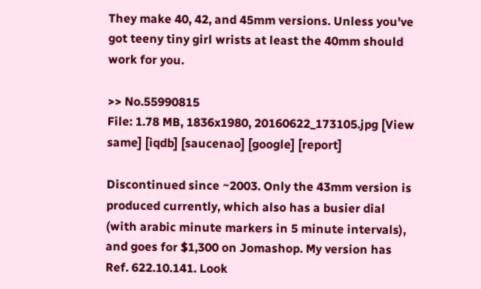They make 40, 42, and 45mm versions. Unless you've got teeny tiny girl wrists at least the 40mm should work for you.

>> No.55990815
File: 1.78 MB, 1836x1980, 20160622_173105.jpg [View same] [iqdb] [saucenao] [google] [report]

Discontinued since ~2003. Only the 43mm version is produced currently, which also has a busier dial (with arabic minute markers in 5 minute intervals), and goes for $1,300 on Jomashop. My version has Ref. 622.10.141. Look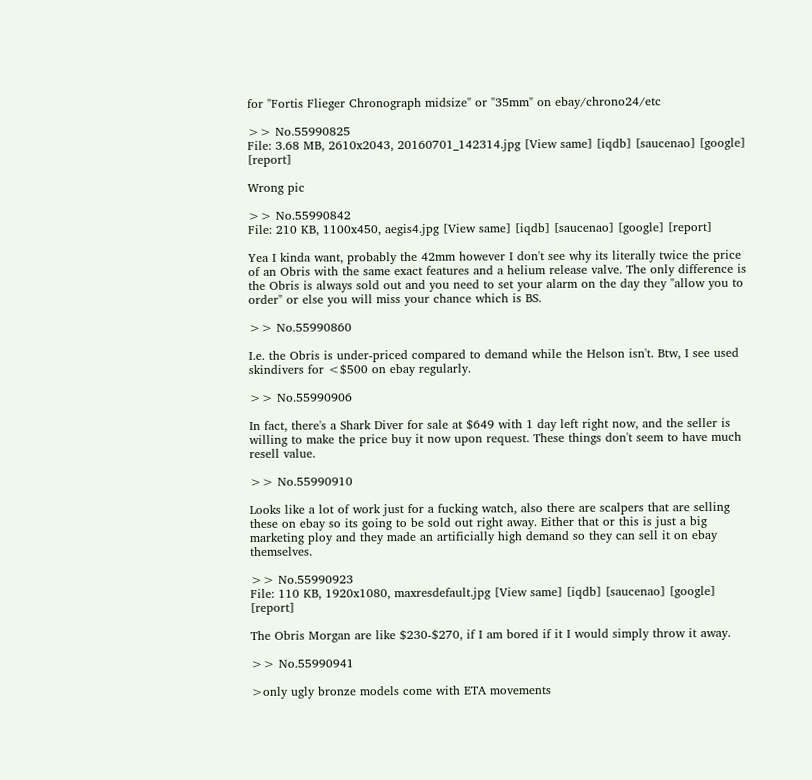for "Fortis Flieger Chronograph midsize" or "35mm" on ebay/chrono24/etc

>> No.55990825
File: 3.68 MB, 2610x2043, 20160701_142314.jpg [View same] [iqdb] [saucenao] [google] [report]

Wrong pic

>> No.55990842
File: 210 KB, 1100x450, aegis4.jpg [View same] [iqdb] [saucenao] [google] [report]

Yea I kinda want, probably the 42mm however I don't see why its literally twice the price of an Obris with the same exact features and a helium release valve. The only difference is the Obris is always sold out and you need to set your alarm on the day they "allow you to order" or else you will miss your chance which is BS.

>> No.55990860

I.e. the Obris is under-priced compared to demand while the Helson isn't. Btw, I see used skindivers for <$500 on ebay regularly.

>> No.55990906

In fact, there's a Shark Diver for sale at $649 with 1 day left right now, and the seller is willing to make the price buy it now upon request. These things don't seem to have much resell value.

>> No.55990910

Looks like a lot of work just for a fucking watch, also there are scalpers that are selling these on ebay so its going to be sold out right away. Either that or this is just a big marketing ploy and they made an artificially high demand so they can sell it on ebay themselves.

>> No.55990923
File: 110 KB, 1920x1080, maxresdefault.jpg [View same] [iqdb] [saucenao] [google] [report]

The Obris Morgan are like $230-$270, if I am bored if it I would simply throw it away.

>> No.55990941

>only ugly bronze models come with ETA movements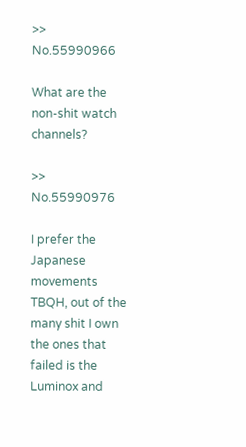>> No.55990966

What are the non-shit watch channels?

>> No.55990976

I prefer the Japanese movements TBQH, out of the many shit I own the ones that failed is the Luminox and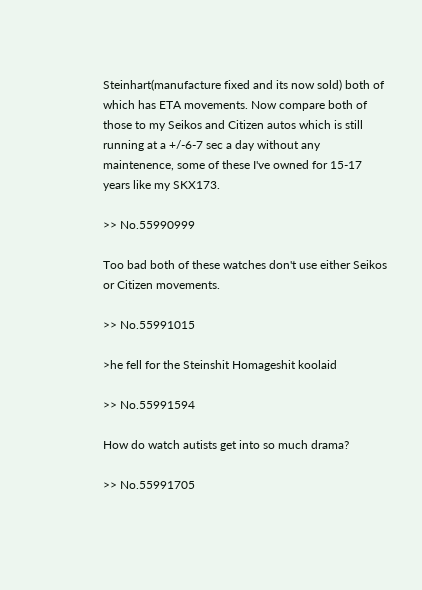Steinhart(manufacture fixed and its now sold) both of which has ETA movements. Now compare both of those to my Seikos and Citizen autos which is still running at a +/-6-7 sec a day without any maintenence, some of these I've owned for 15-17 years like my SKX173.

>> No.55990999

Too bad both of these watches don't use either Seikos or Citizen movements.

>> No.55991015

>he fell for the Steinshit Homageshit koolaid

>> No.55991594

How do watch autists get into so much drama?

>> No.55991705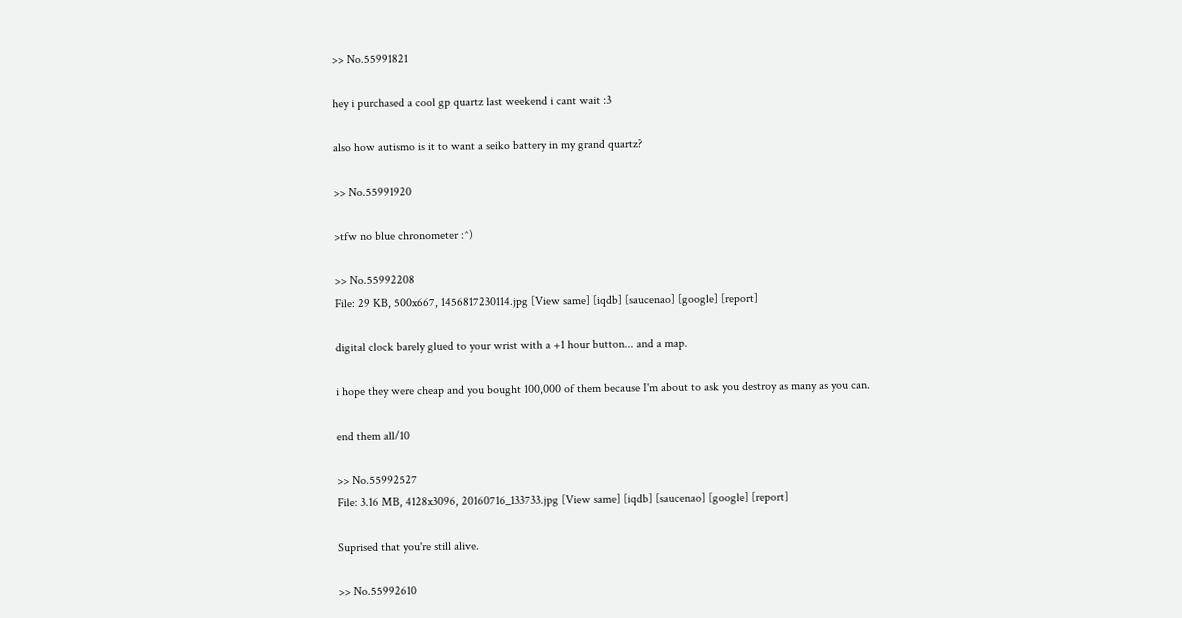>> No.55991821

hey i purchased a cool gp quartz last weekend i cant wait :3

also how autismo is it to want a seiko battery in my grand quartz?

>> No.55991920

>tfw no blue chronometer :^)

>> No.55992208
File: 29 KB, 500x667, 1456817230114.jpg [View same] [iqdb] [saucenao] [google] [report]

digital clock barely glued to your wrist with a +1 hour button... and a map.

i hope they were cheap and you bought 100,000 of them because I'm about to ask you destroy as many as you can.

end them all/10

>> No.55992527
File: 3.16 MB, 4128x3096, 20160716_133733.jpg [View same] [iqdb] [saucenao] [google] [report]

Suprised that you're still alive.

>> No.55992610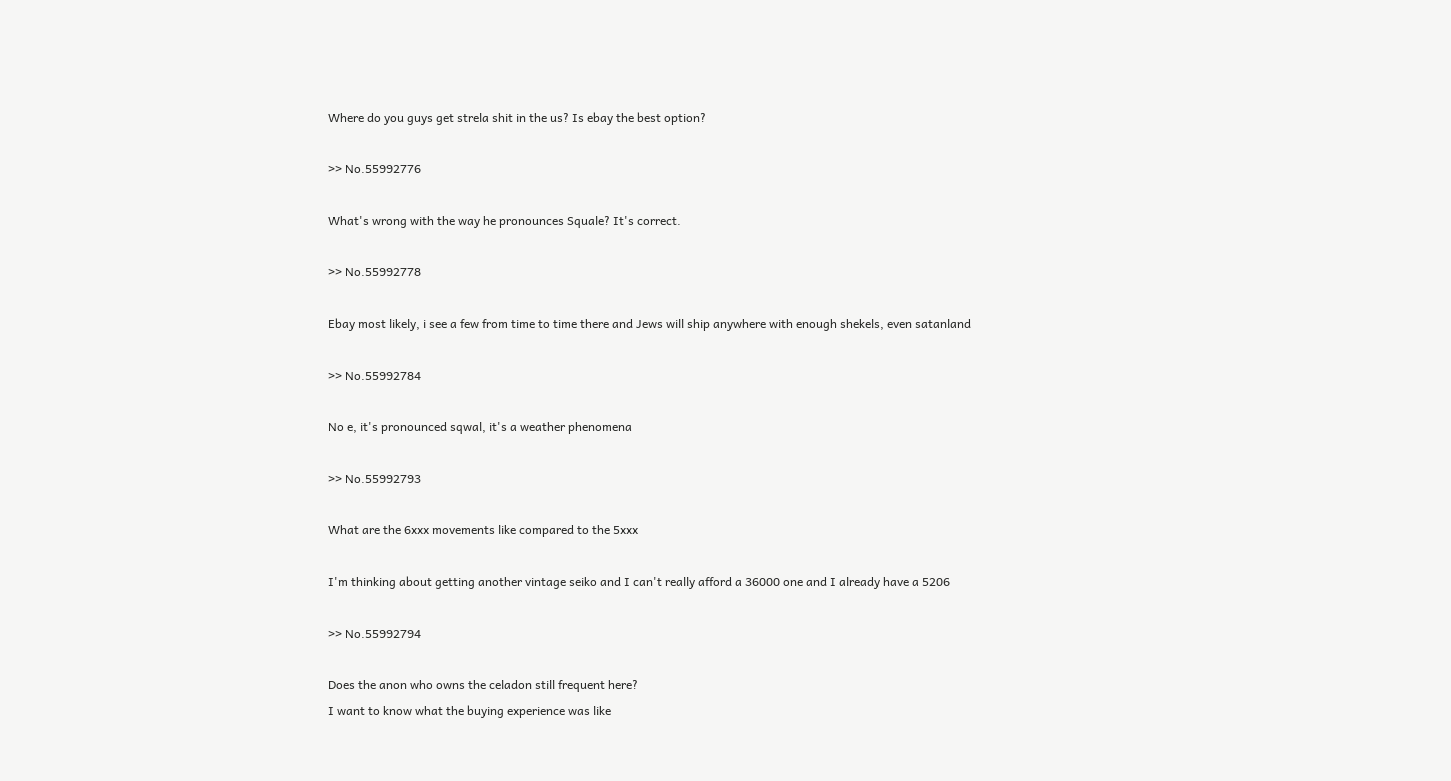Where do you guys get strela shit in the us? Is ebay the best option?

>> No.55992776

What's wrong with the way he pronounces Squale? It's correct.

>> No.55992778

Ebay most likely, i see a few from time to time there and Jews will ship anywhere with enough shekels, even satanland

>> No.55992784

No e, it's pronounced sqwal, it's a weather phenomena

>> No.55992793

What are the 6xxx movements like compared to the 5xxx

I'm thinking about getting another vintage seiko and I can't really afford a 36000 one and I already have a 5206

>> No.55992794

Does the anon who owns the celadon still frequent here?
I want to know what the buying experience was like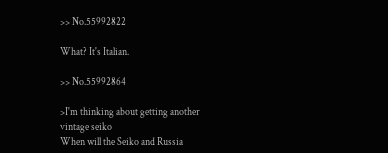>> No.55992822

What? It's Italian.

>> No.55992864

>I'm thinking about getting another vintage seiko
When will the Seiko and Russia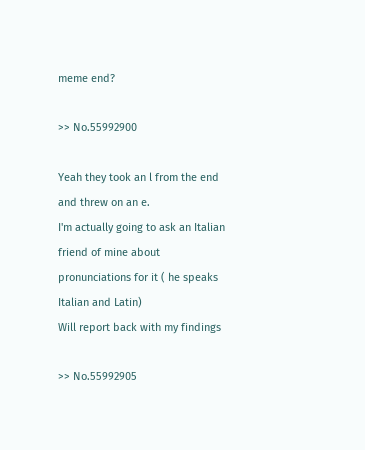meme end?

>> No.55992900

Yeah they took an l from the end and threw on an e.
I'm actually going to ask an Italian friend of mine about pronunciations for it ( he speaks Italian and Latin)
Will report back with my findings

>> No.55992905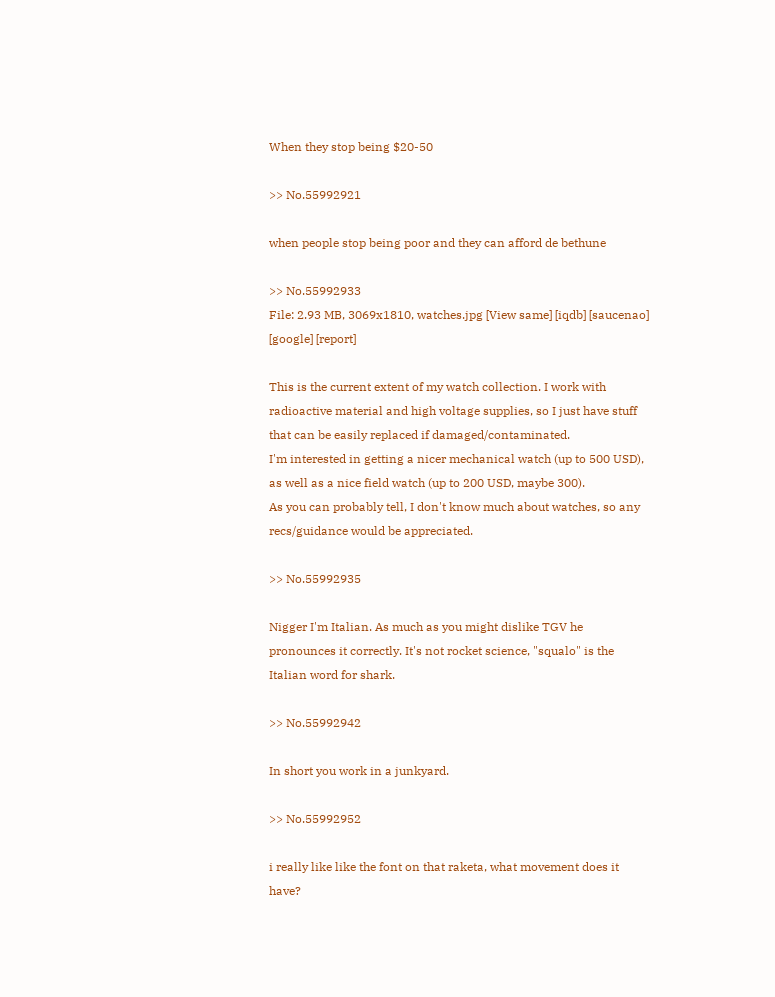When they stop being $20-50

>> No.55992921

when people stop being poor and they can afford de bethune

>> No.55992933
File: 2.93 MB, 3069x1810, watches.jpg [View same] [iqdb] [saucenao] [google] [report]

This is the current extent of my watch collection. I work with radioactive material and high voltage supplies, so I just have stuff that can be easily replaced if damaged/contaminated.
I'm interested in getting a nicer mechanical watch (up to 500 USD), as well as a nice field watch (up to 200 USD, maybe 300).
As you can probably tell, I don't know much about watches, so any recs/guidance would be appreciated.

>> No.55992935

Nigger I'm Italian. As much as you might dislike TGV he pronounces it correctly. It's not rocket science, "squalo" is the Italian word for shark.

>> No.55992942

In short you work in a junkyard.

>> No.55992952

i really like like the font on that raketa, what movement does it have?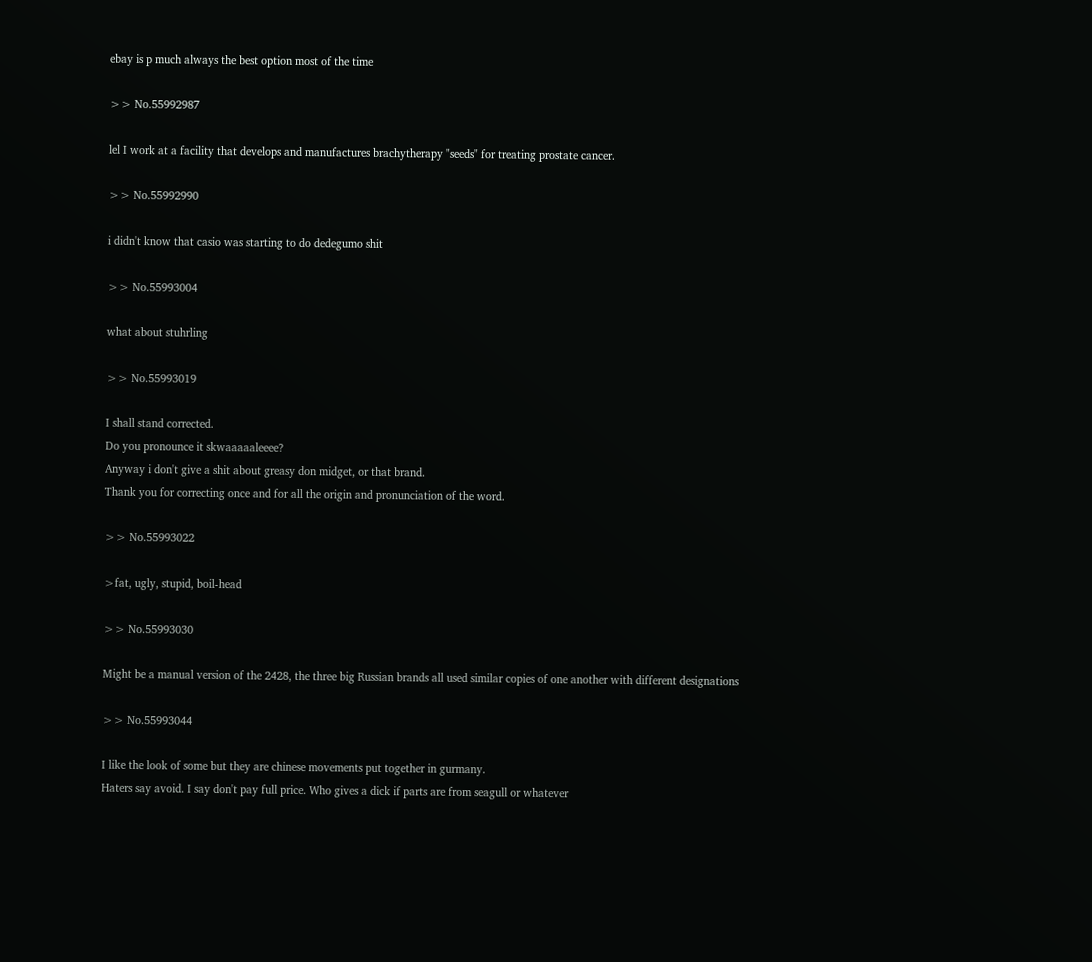ebay is p much always the best option most of the time

>> No.55992987

lel I work at a facility that develops and manufactures brachytherapy "seeds" for treating prostate cancer.

>> No.55992990

i didn't know that casio was starting to do dedegumo shit

>> No.55993004

what about stuhrling

>> No.55993019

I shall stand corrected.
Do you pronounce it skwaaaaaleeee?
Anyway i don't give a shit about greasy don midget, or that brand.
Thank you for correcting once and for all the origin and pronunciation of the word.

>> No.55993022

>fat, ugly, stupid, boil-head

>> No.55993030

Might be a manual version of the 2428, the three big Russian brands all used similar copies of one another with different designations

>> No.55993044

I like the look of some but they are chinese movements put together in gurmany.
Haters say avoid. I say don't pay full price. Who gives a dick if parts are from seagull or whatever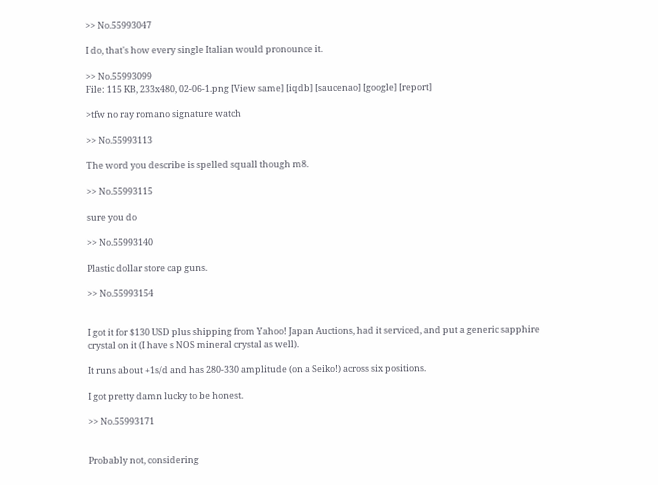>> No.55993047

I do, that's how every single Italian would pronounce it.

>> No.55993099
File: 115 KB, 233x480, 02-06-1.png [View same] [iqdb] [saucenao] [google] [report]

>tfw no ray romano signature watch

>> No.55993113

The word you describe is spelled squall though m8.

>> No.55993115

sure you do

>> No.55993140

Plastic dollar store cap guns.

>> No.55993154


I got it for $130 USD plus shipping from Yahoo! Japan Auctions, had it serviced, and put a generic sapphire crystal on it (I have s NOS mineral crystal as well).

It runs about +1s/d and has 280-330 amplitude (on a Seiko!) across six positions.

I got pretty damn lucky to be honest.

>> No.55993171


Probably not, considering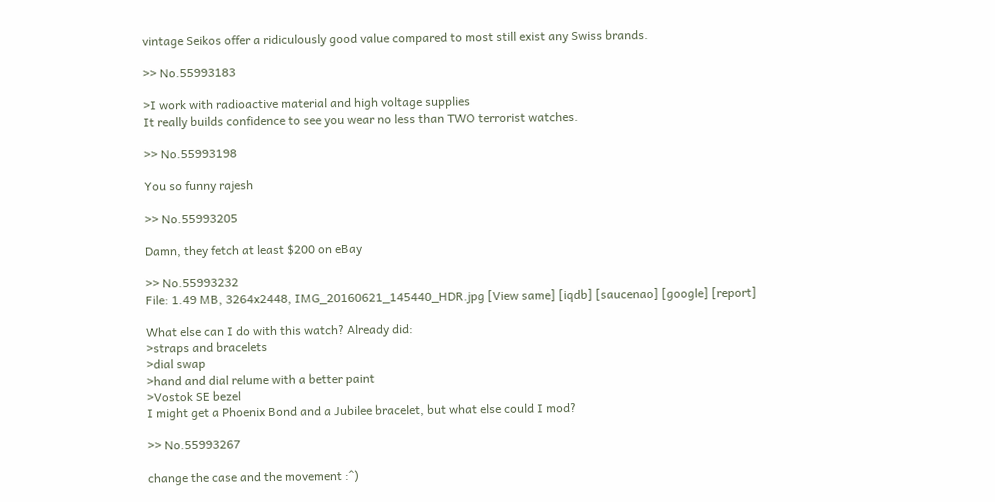vintage Seikos offer a ridiculously good value compared to most still exist any Swiss brands.

>> No.55993183

>I work with radioactive material and high voltage supplies
It really builds confidence to see you wear no less than TWO terrorist watches.

>> No.55993198

You so funny rajesh

>> No.55993205

Damn, they fetch at least $200 on eBay

>> No.55993232
File: 1.49 MB, 3264x2448, IMG_20160621_145440_HDR.jpg [View same] [iqdb] [saucenao] [google] [report]

What else can I do with this watch? Already did:
>straps and bracelets
>dial swap
>hand and dial relume with a better paint
>Vostok SE bezel
I might get a Phoenix Bond and a Jubilee bracelet, but what else could I mod?

>> No.55993267

change the case and the movement :^)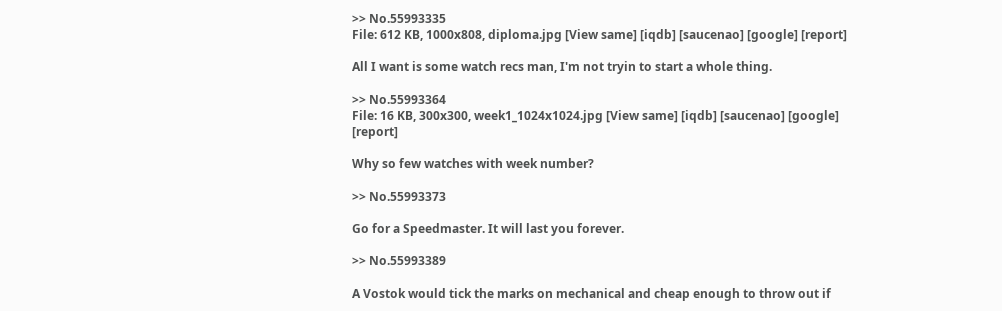>> No.55993335
File: 612 KB, 1000x808, diploma.jpg [View same] [iqdb] [saucenao] [google] [report]

All I want is some watch recs man, I'm not tryin to start a whole thing.

>> No.55993364
File: 16 KB, 300x300, week1_1024x1024.jpg [View same] [iqdb] [saucenao] [google] [report]

Why so few watches with week number?

>> No.55993373

Go for a Speedmaster. It will last you forever.

>> No.55993389

A Vostok would tick the marks on mechanical and cheap enough to throw out if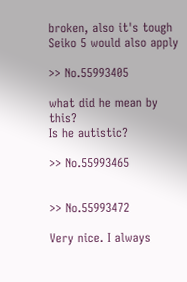broken, also it's tough
Seiko 5 would also apply

>> No.55993405

what did he mean by this?
Is he autistic?

>> No.55993465


>> No.55993472

Very nice. I always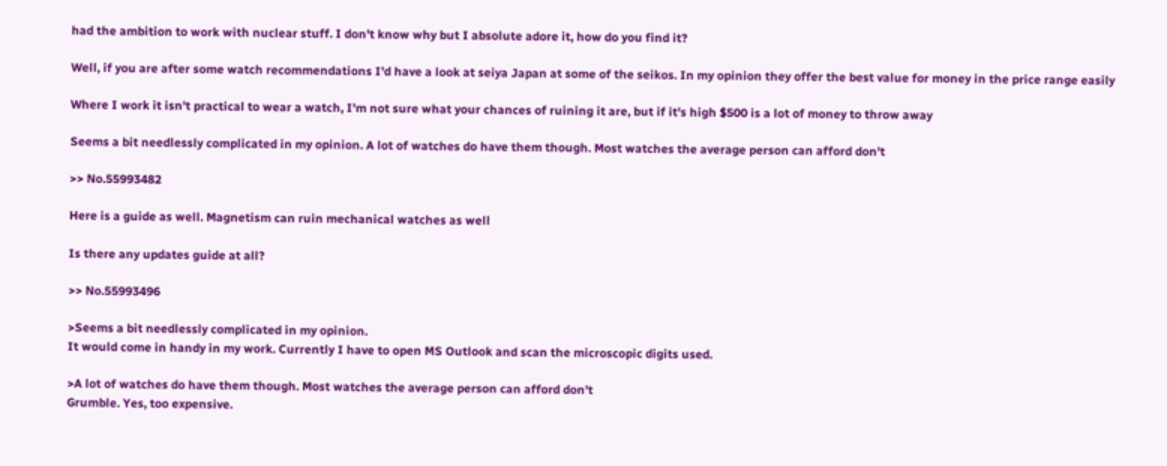had the ambition to work with nuclear stuff. I don't know why but I absolute adore it, how do you find it?

Well, if you are after some watch recommendations I'd have a look at seiya Japan at some of the seikos. In my opinion they offer the best value for money in the price range easily

Where I work it isn't practical to wear a watch, I'm not sure what your chances of ruining it are, but if it's high $500 is a lot of money to throw away

Seems a bit needlessly complicated in my opinion. A lot of watches do have them though. Most watches the average person can afford don't

>> No.55993482

Here is a guide as well. Magnetism can ruin mechanical watches as well

Is there any updates guide at all?

>> No.55993496

>Seems a bit needlessly complicated in my opinion.
It would come in handy in my work. Currently I have to open MS Outlook and scan the microscopic digits used.

>A lot of watches do have them though. Most watches the average person can afford don't
Grumble. Yes, too expensive.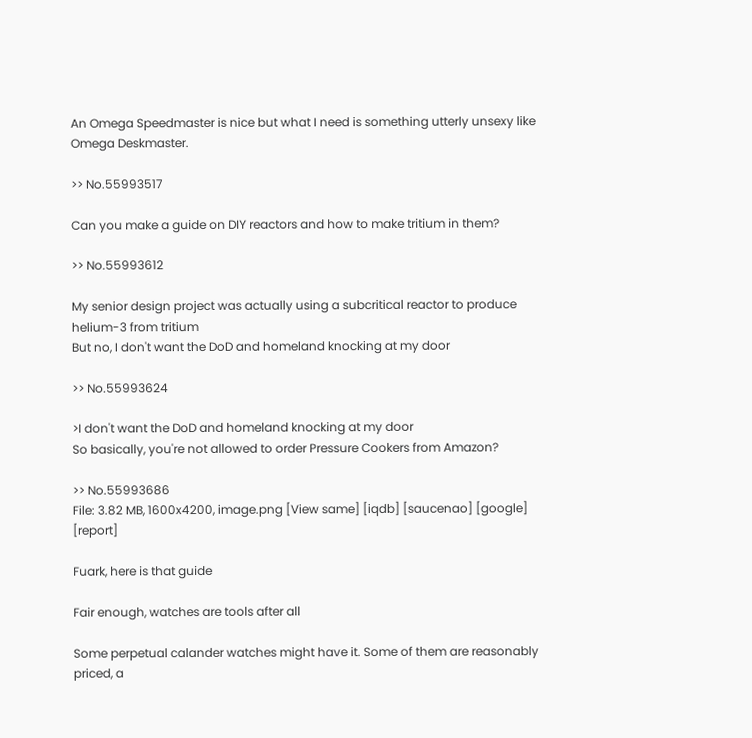An Omega Speedmaster is nice but what I need is something utterly unsexy like Omega Deskmaster.

>> No.55993517

Can you make a guide on DIY reactors and how to make tritium in them?

>> No.55993612

My senior design project was actually using a subcritical reactor to produce helium-3 from tritium
But no, I don't want the DoD and homeland knocking at my door

>> No.55993624

>I don't want the DoD and homeland knocking at my door
So basically, you're not allowed to order Pressure Cookers from Amazon?

>> No.55993686
File: 3.82 MB, 1600x4200, image.png [View same] [iqdb] [saucenao] [google] [report]

Fuark, here is that guide

Fair enough, watches are tools after all

Some perpetual calander watches might have it. Some of them are reasonably priced, a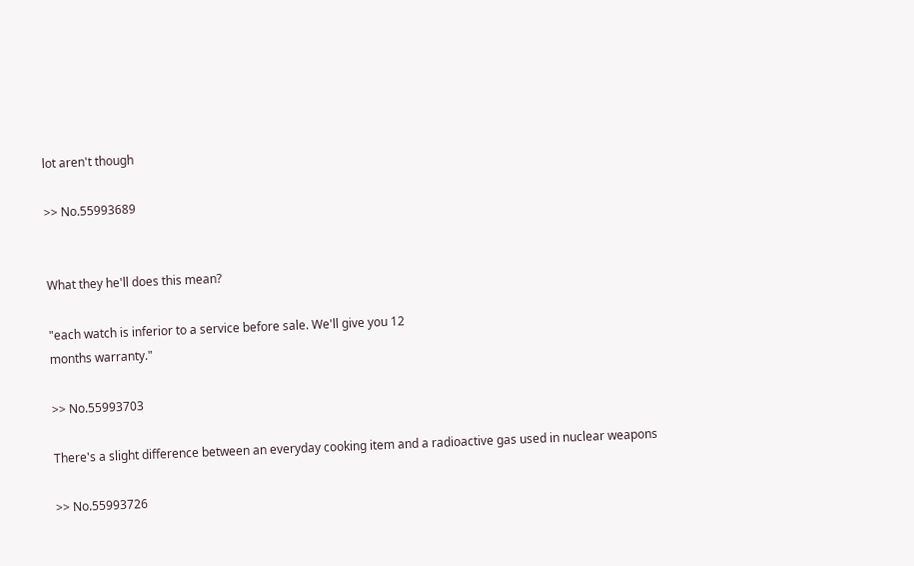lot aren't though

>> No.55993689


What they he'll does this mean?

"each watch is inferior to a service before sale. We'll give you 12
months warranty."

>> No.55993703

There's a slight difference between an everyday cooking item and a radioactive gas used in nuclear weapons

>> No.55993726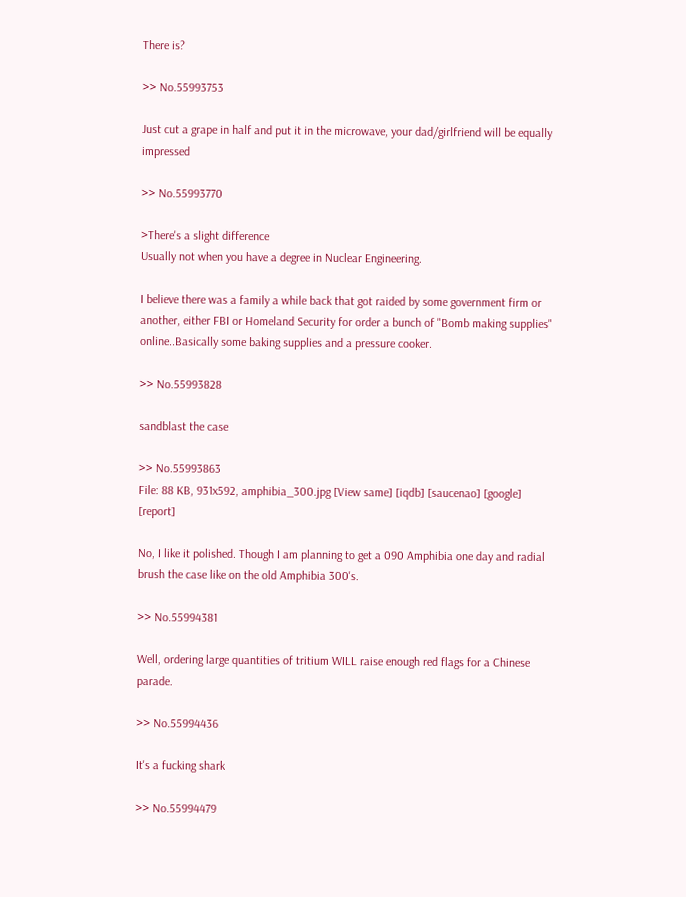There is?

>> No.55993753

Just cut a grape in half and put it in the microwave, your dad/girlfriend will be equally impressed

>> No.55993770

>There's a slight difference
Usually not when you have a degree in Nuclear Engineering.

I believe there was a family a while back that got raided by some government firm or another, either FBI or Homeland Security for order a bunch of "Bomb making supplies" online..Basically some baking supplies and a pressure cooker.

>> No.55993828

sandblast the case

>> No.55993863
File: 88 KB, 931x592, amphibia_300.jpg [View same] [iqdb] [saucenao] [google] [report]

No, I like it polished. Though I am planning to get a 090 Amphibia one day and radial brush the case like on the old Amphibia 300's.

>> No.55994381

Well, ordering large quantities of tritium WILL raise enough red flags for a Chinese parade.

>> No.55994436

It's a fucking shark

>> No.55994479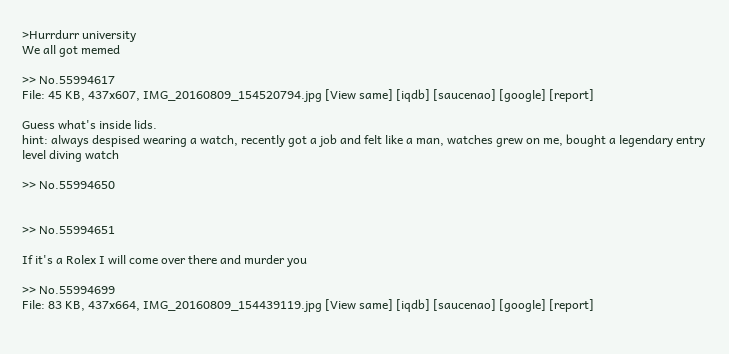>Hurrdurr university
We all got memed

>> No.55994617
File: 45 KB, 437x607, IMG_20160809_154520794.jpg [View same] [iqdb] [saucenao] [google] [report]

Guess what's inside lids.
hint: always despised wearing a watch, recently got a job and felt like a man, watches grew on me, bought a legendary entry level diving watch

>> No.55994650


>> No.55994651

If it's a Rolex I will come over there and murder you

>> No.55994699
File: 83 KB, 437x664, IMG_20160809_154439119.jpg [View same] [iqdb] [saucenao] [google] [report]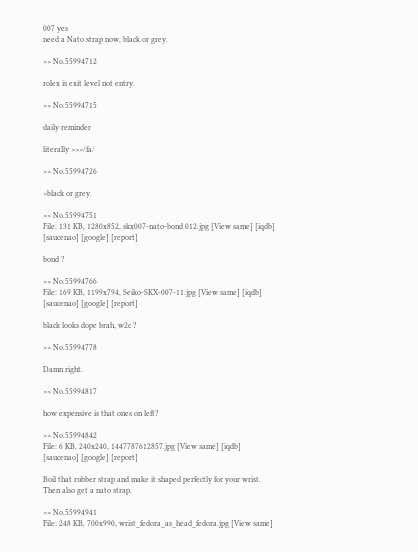007 yes
need a Nato strap now, black or grey.

>> No.55994712

rolex is exit level not entry.

>> No.55994715

daily reminder

literally >>>/fa/

>> No.55994726

>black or grey.

>> No.55994751
File: 131 KB, 1280x852, skx007-nato-bond 012.jpg [View same] [iqdb] [saucenao] [google] [report]

bond ?

>> No.55994766
File: 169 KB, 1199x794, Seiko-SKX-007-11.jpg [View same] [iqdb] [saucenao] [google] [report]

black looks dope brah, w2c ?

>> No.55994778

Damn right.

>> No.55994817

how expensive is that ones on left?

>> No.55994842
File: 6 KB, 240x240, 1447787612857.jpg [View same] [iqdb] [saucenao] [google] [report]

Boil that rubber strap and make it shaped perfectly for your wrist. Then also get a nato strap.

>> No.55994941
File: 248 KB, 700x990, wrist_fedora_as_head_fedora.jpg [View same]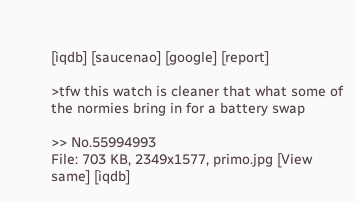[iqdb] [saucenao] [google] [report]

>tfw this watch is cleaner that what some of the normies bring in for a battery swap

>> No.55994993
File: 703 KB, 2349x1577, primo.jpg [View same] [iqdb]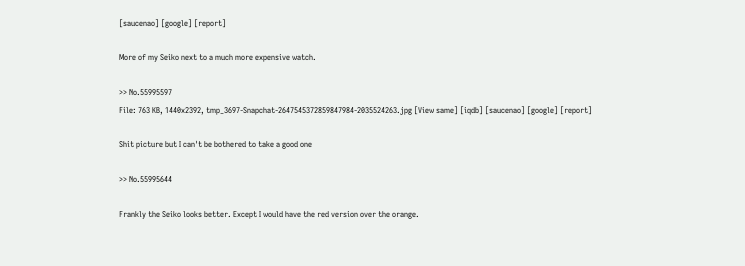[saucenao] [google] [report]

More of my Seiko next to a much more expensive watch.

>> No.55995597
File: 763 KB, 1440x2392, tmp_3697-Snapchat-2647545372859847984-2035524263.jpg [View same] [iqdb] [saucenao] [google] [report]

Shit picture but I can't be bothered to take a good one

>> No.55995644

Frankly the Seiko looks better. Except I would have the red version over the orange.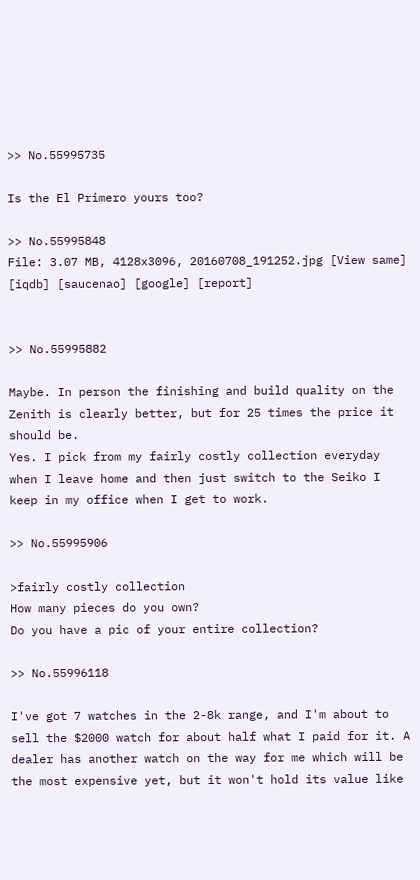>> No.55995735

Is the El Primero yours too?

>> No.55995848
File: 3.07 MB, 4128x3096, 20160708_191252.jpg [View same] [iqdb] [saucenao] [google] [report]


>> No.55995882

Maybe. In person the finishing and build quality on the Zenith is clearly better, but for 25 times the price it should be.
Yes. I pick from my fairly costly collection everyday when I leave home and then just switch to the Seiko I keep in my office when I get to work.

>> No.55995906

>fairly costly collection
How many pieces do you own?
Do you have a pic of your entire collection?

>> No.55996118

I've got 7 watches in the 2-8k range, and I'm about to sell the $2000 watch for about half what I paid for it. A dealer has another watch on the way for me which will be the most expensive yet, but it won't hold its value like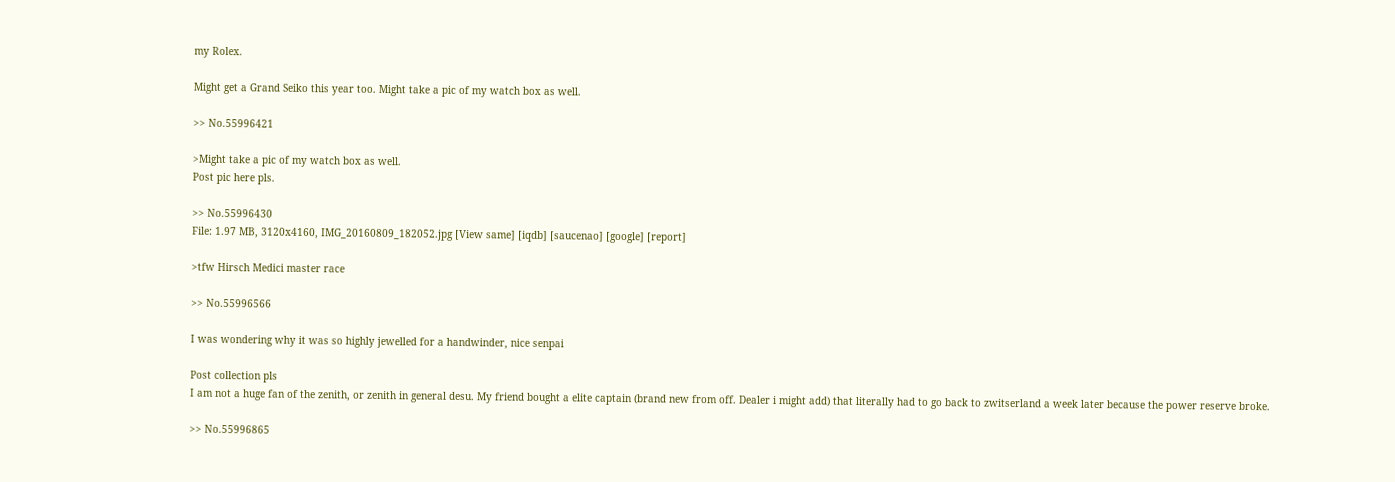my Rolex.

Might get a Grand Seiko this year too. Might take a pic of my watch box as well.

>> No.55996421

>Might take a pic of my watch box as well.
Post pic here pls.

>> No.55996430
File: 1.97 MB, 3120x4160, IMG_20160809_182052.jpg [View same] [iqdb] [saucenao] [google] [report]

>tfw Hirsch Medici master race

>> No.55996566

I was wondering why it was so highly jewelled for a handwinder, nice senpai

Post collection pls
I am not a huge fan of the zenith, or zenith in general desu. My friend bought a elite captain (brand new from off. Dealer i might add) that literally had to go back to zwitserland a week later because the power reserve broke.

>> No.55996865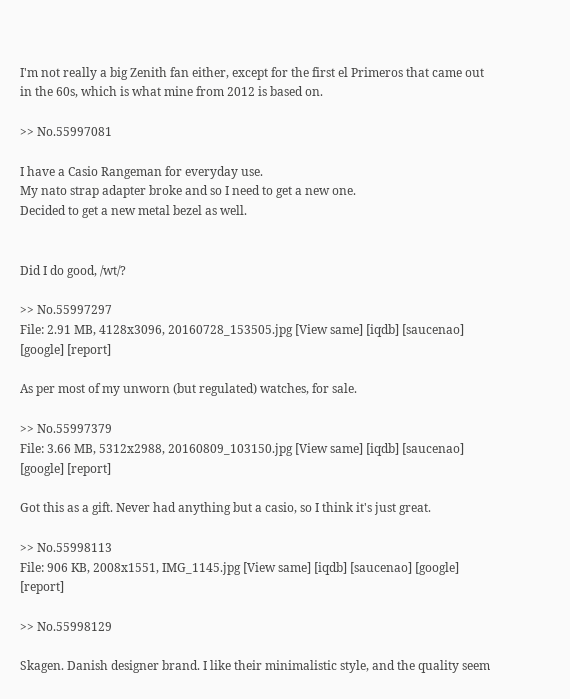I'm not really a big Zenith fan either, except for the first el Primeros that came out in the 60s, which is what mine from 2012 is based on.

>> No.55997081

I have a Casio Rangeman for everyday use.
My nato strap adapter broke and so I need to get a new one.
Decided to get a new metal bezel as well.


Did I do good, /wt/?

>> No.55997297
File: 2.91 MB, 4128x3096, 20160728_153505.jpg [View same] [iqdb] [saucenao] [google] [report]

As per most of my unworn (but regulated) watches, for sale.

>> No.55997379
File: 3.66 MB, 5312x2988, 20160809_103150.jpg [View same] [iqdb] [saucenao] [google] [report]

Got this as a gift. Never had anything but a casio, so I think it's just great.

>> No.55998113
File: 906 KB, 2008x1551, IMG_1145.jpg [View same] [iqdb] [saucenao] [google] [report]

>> No.55998129

Skagen. Danish designer brand. I like their minimalistic style, and the quality seem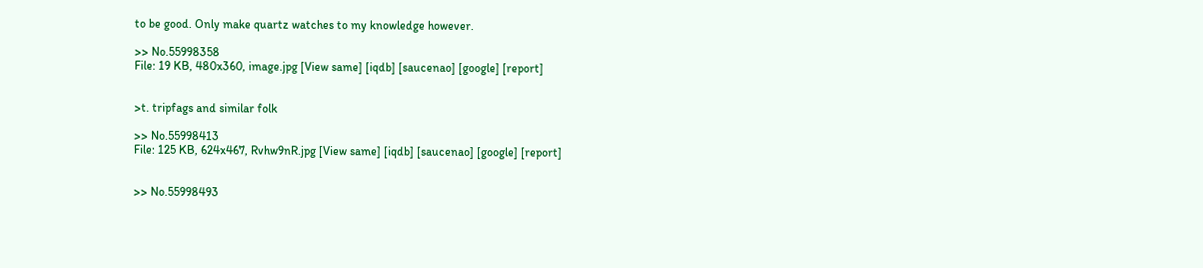to be good. Only make quartz watches to my knowledge however.

>> No.55998358
File: 19 KB, 480x360, image.jpg [View same] [iqdb] [saucenao] [google] [report]


>t. tripfags and similar folk

>> No.55998413
File: 125 KB, 624x467, Rvhw9nR.jpg [View same] [iqdb] [saucenao] [google] [report]


>> No.55998493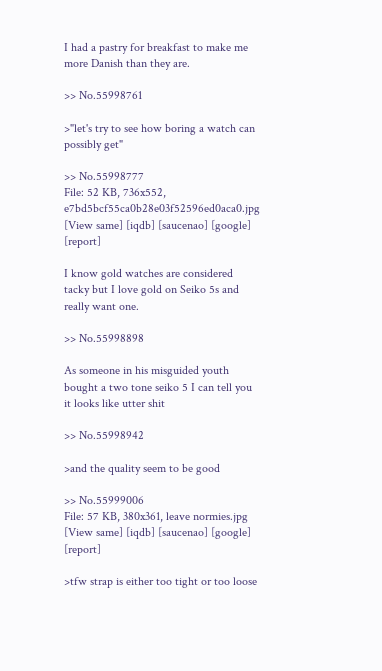I had a pastry for breakfast to make me more Danish than they are.

>> No.55998761

>"let's try to see how boring a watch can possibly get"

>> No.55998777
File: 52 KB, 736x552, e7bd5bcf55ca0b28e03f52596ed0aca0.jpg [View same] [iqdb] [saucenao] [google] [report]

I know gold watches are considered tacky but I love gold on Seiko 5s and really want one.

>> No.55998898

As someone in his misguided youth bought a two tone seiko 5 I can tell you it looks like utter shit

>> No.55998942

>and the quality seem to be good

>> No.55999006
File: 57 KB, 380x361, leave normies.jpg [View same] [iqdb] [saucenao] [google] [report]

>tfw strap is either too tight or too loose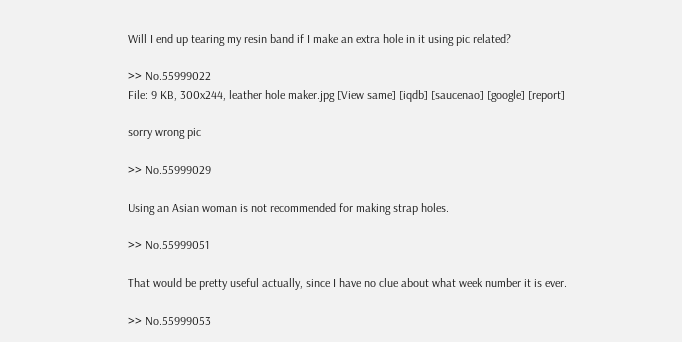Will I end up tearing my resin band if I make an extra hole in it using pic related?

>> No.55999022
File: 9 KB, 300x244, leather hole maker.jpg [View same] [iqdb] [saucenao] [google] [report]

sorry wrong pic

>> No.55999029

Using an Asian woman is not recommended for making strap holes.

>> No.55999051

That would be pretty useful actually, since I have no clue about what week number it is ever.

>> No.55999053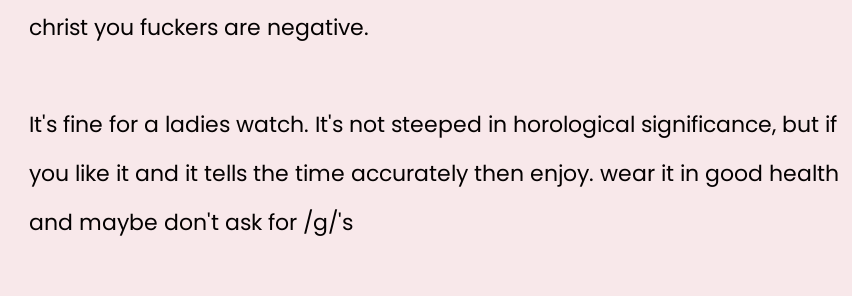christ you fuckers are negative.

It's fine for a ladies watch. It's not steeped in horological significance, but if you like it and it tells the time accurately then enjoy. wear it in good health and maybe don't ask for /g/'s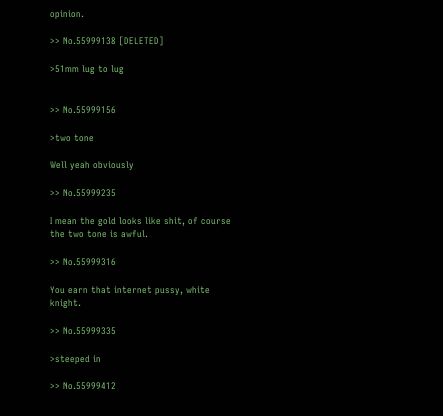opinion.

>> No.55999138 [DELETED]

>51mm lug to lug


>> No.55999156

>two tone

Well yeah obviously

>> No.55999235

I mean the gold looks like shit, of course the two tone is awful.

>> No.55999316

You earn that internet pussy, white knight.

>> No.55999335

>steeped in

>> No.55999412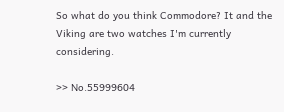So what do you think Commodore? It and the Viking are two watches I'm currently considering.

>> No.55999604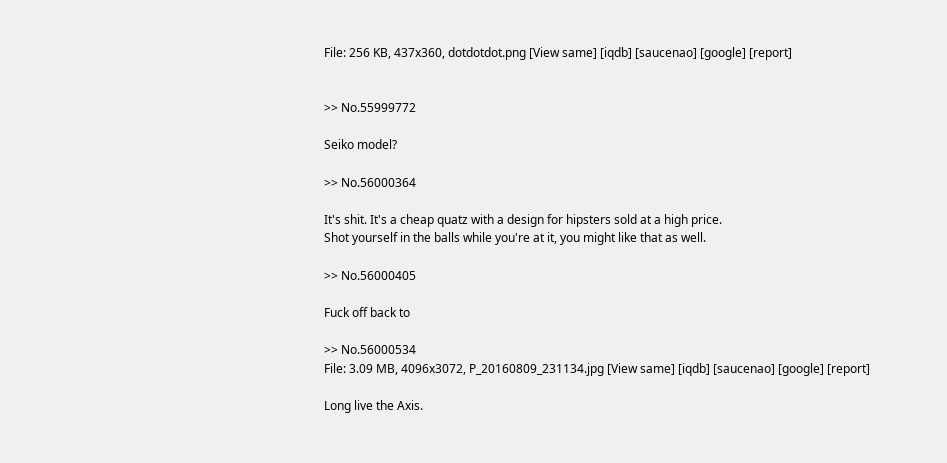File: 256 KB, 437x360, dotdotdot.png [View same] [iqdb] [saucenao] [google] [report]


>> No.55999772

Seiko model?

>> No.56000364

It's shit. It's a cheap quatz with a design for hipsters sold at a high price.
Shot yourself in the balls while you're at it, you might like that as well.

>> No.56000405

Fuck off back to

>> No.56000534
File: 3.09 MB, 4096x3072, P_20160809_231134.jpg [View same] [iqdb] [saucenao] [google] [report]

Long live the Axis.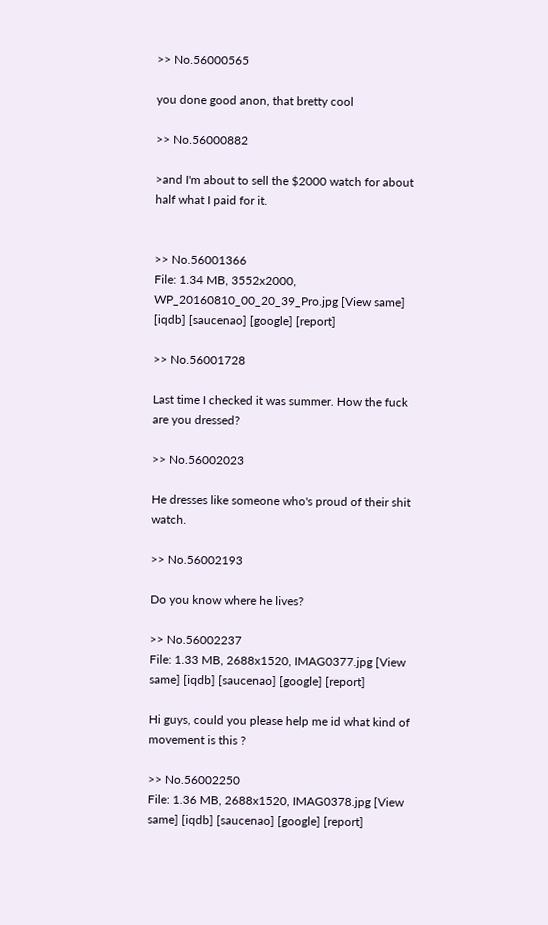>> No.56000565

you done good anon, that bretty cool

>> No.56000882

>and I'm about to sell the $2000 watch for about half what I paid for it.


>> No.56001366
File: 1.34 MB, 3552x2000, WP_20160810_00_20_39_Pro.jpg [View same] [iqdb] [saucenao] [google] [report]

>> No.56001728

Last time I checked it was summer. How the fuck are you dressed?

>> No.56002023

He dresses like someone who's proud of their shit watch.

>> No.56002193

Do you know where he lives?

>> No.56002237
File: 1.33 MB, 2688x1520, IMAG0377.jpg [View same] [iqdb] [saucenao] [google] [report]

Hi guys, could you please help me id what kind of movement is this ?

>> No.56002250
File: 1.36 MB, 2688x1520, IMAG0378.jpg [View same] [iqdb] [saucenao] [google] [report]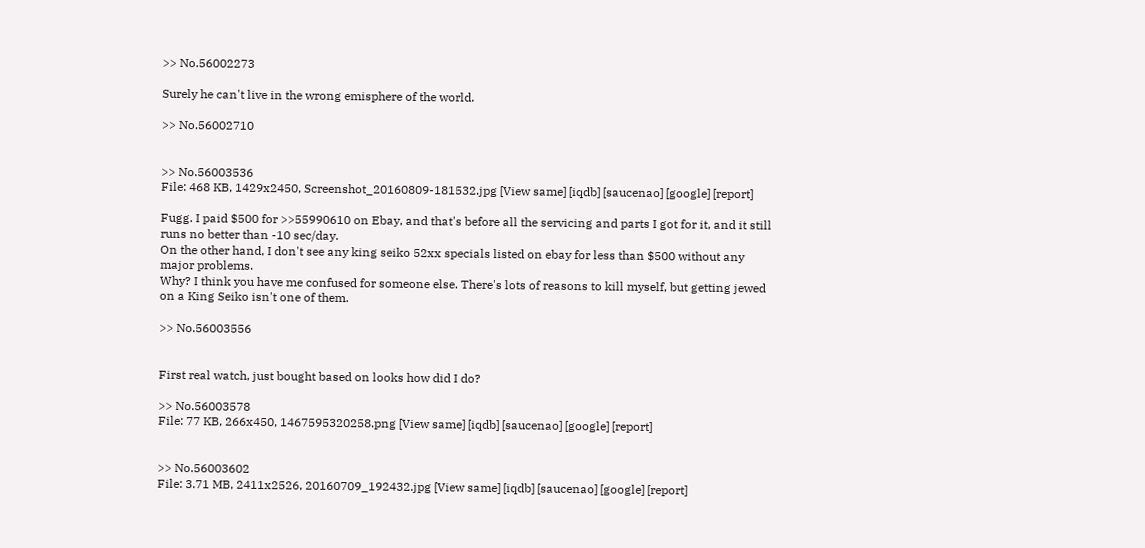>> No.56002273

Surely he can't live in the wrong emisphere of the world.

>> No.56002710


>> No.56003536
File: 468 KB, 1429x2450, Screenshot_20160809-181532.jpg [View same] [iqdb] [saucenao] [google] [report]

Fugg. I paid $500 for >>55990610 on Ebay, and that's before all the servicing and parts I got for it, and it still runs no better than -10 sec/day.
On the other hand, I don't see any king seiko 52xx specials listed on ebay for less than $500 without any major problems.
Why? I think you have me confused for someone else. There's lots of reasons to kill myself, but getting jewed on a King Seiko isn't one of them.

>> No.56003556


First real watch, just bought based on looks how did I do?

>> No.56003578
File: 77 KB, 266x450, 1467595320258.png [View same] [iqdb] [saucenao] [google] [report]


>> No.56003602
File: 3.71 MB, 2411x2526, 20160709_192432.jpg [View same] [iqdb] [saucenao] [google] [report]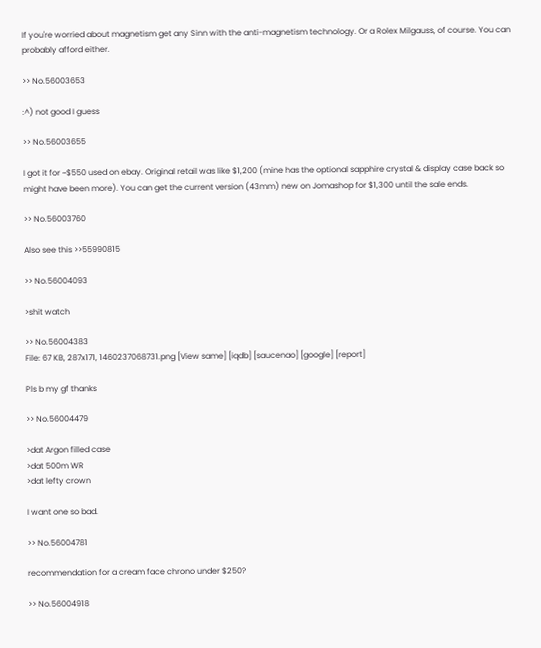If you're worried about magnetism get any Sinn with the anti-magnetism technology. Or a Rolex Milgauss, of course. You can probably afford either.

>> No.56003653

:^) not good I guess

>> No.56003655

I got it for ~$550 used on ebay. Original retail was like $1,200 (mine has the optional sapphire crystal & display case back so might have been more). You can get the current version (43mm) new on Jomashop for $1,300 until the sale ends.

>> No.56003760

Also see this >>55990815

>> No.56004093

>shit watch

>> No.56004383
File: 67 KB, 287x171, 1460237068731.png [View same] [iqdb] [saucenao] [google] [report]

Pls b my gf thanks

>> No.56004479

>dat Argon filled case
>dat 500m WR
>dat lefty crown

I want one so bad.

>> No.56004781

recommendation for a cream face chrono under $250?

>> No.56004918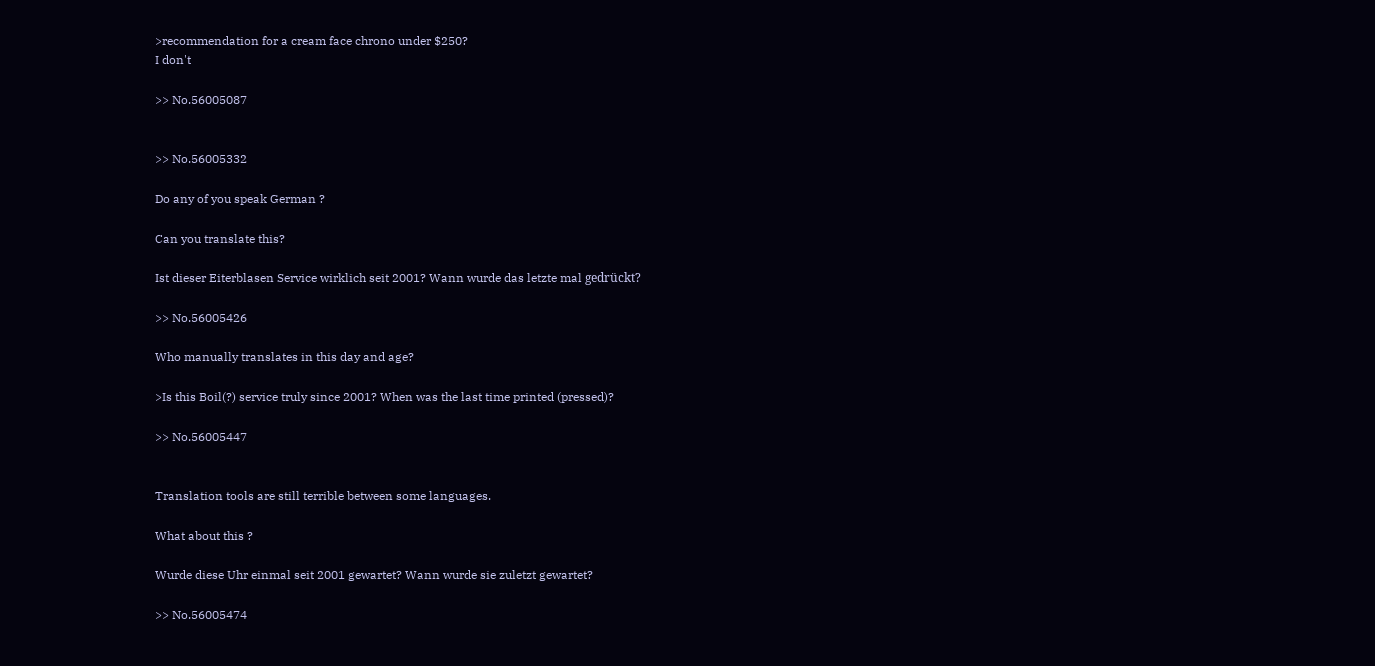>recommendation for a cream face chrono under $250?
I don't

>> No.56005087


>> No.56005332

Do any of you speak German ?

Can you translate this?

Ist dieser Eiterblasen Service wirklich seit 2001? Wann wurde das letzte mal gedrückt?

>> No.56005426

Who manually translates in this day and age?

>Is this Boil(?) service truly since 2001? When was the last time printed (pressed)?

>> No.56005447


Translation tools are still terrible between some languages.

What about this ?

Wurde diese Uhr einmal seit 2001 gewartet? Wann wurde sie zuletzt gewartet?

>> No.56005474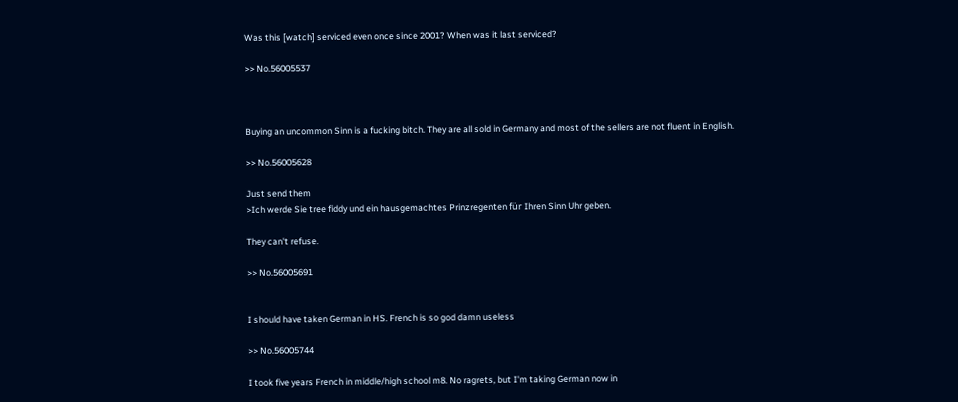Was this [watch] serviced even once since 2001? When was it last serviced?

>> No.56005537



Buying an uncommon Sinn is a fucking bitch. They are all sold in Germany and most of the sellers are not fluent in English.

>> No.56005628

Just send them
>Ich werde Sie tree fiddy und ein hausgemachtes Prinzregenten für Ihren Sinn Uhr geben.

They can't refuse.

>> No.56005691


I should have taken German in HS. French is so god damn useless

>> No.56005744

I took five years French in middle/high school m8. No ragrets, but I'm taking German now in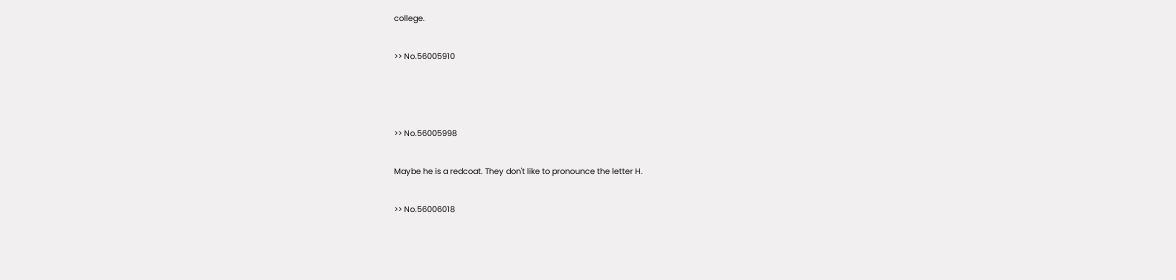college.

>> No.56005910



>> No.56005998

Maybe he is a redcoat. They don't like to pronounce the letter H.

>> No.56006018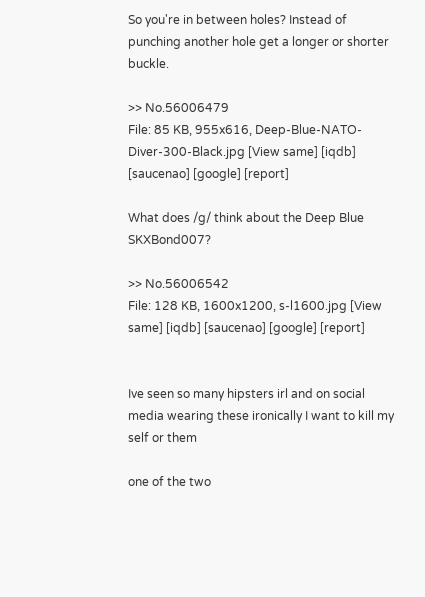So you're in between holes? Instead of punching another hole get a longer or shorter buckle.

>> No.56006479
File: 85 KB, 955x616, Deep-Blue-NATO-Diver-300-Black.jpg [View same] [iqdb] [saucenao] [google] [report]

What does /g/ think about the Deep Blue SKXBond007?

>> No.56006542
File: 128 KB, 1600x1200, s-l1600.jpg [View same] [iqdb] [saucenao] [google] [report]


Ive seen so many hipsters irl and on social media wearing these ironically I want to kill my self or them

one of the two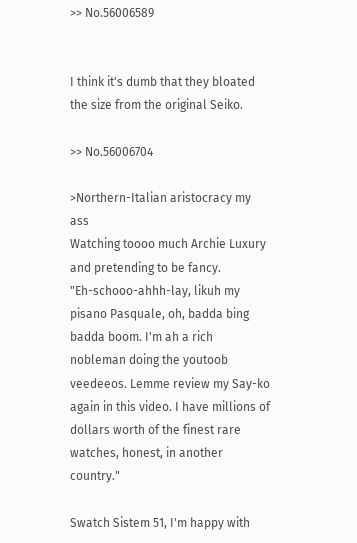>> No.56006589


I think it's dumb that they bloated the size from the original Seiko.

>> No.56006704

>Northern-Italian aristocracy my ass
Watching toooo much Archie Luxury and pretending to be fancy.
"Eh-schooo-ahhh-lay, likuh my pisano Pasquale, oh, badda bing badda boom. I'm ah a rich nobleman doing the youtoob veedeeos. Lemme review my Say-ko again in this video. I have millions of dollars worth of the finest rare watches, honest, in another country."

Swatch Sistem 51, I'm happy with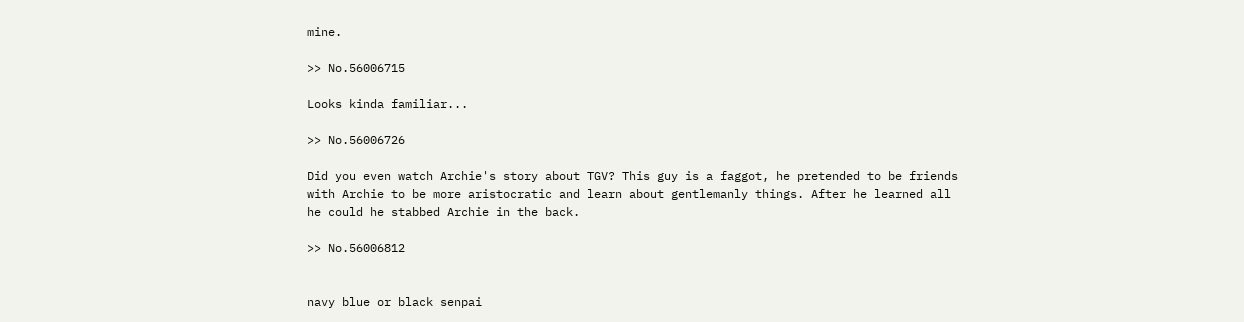mine.

>> No.56006715

Looks kinda familiar...

>> No.56006726

Did you even watch Archie's story about TGV? This guy is a faggot, he pretended to be friends with Archie to be more aristocratic and learn about gentlemanly things. After he learned all he could he stabbed Archie in the back.

>> No.56006812


navy blue or black senpai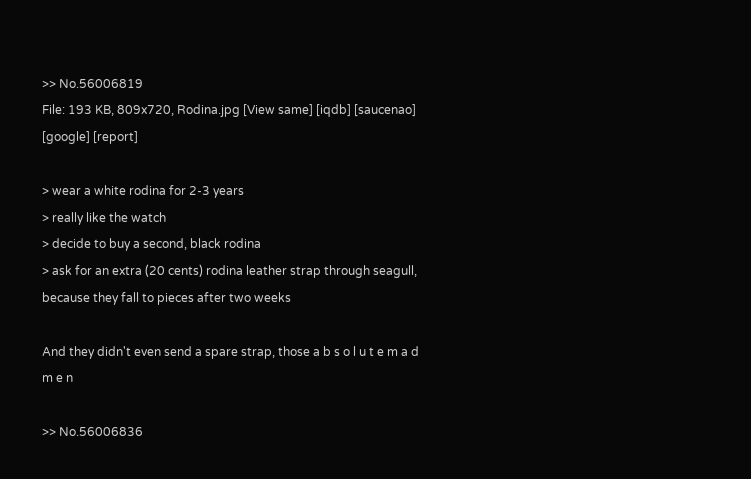>> No.56006819
File: 193 KB, 809x720, Rodina.jpg [View same] [iqdb] [saucenao] [google] [report]

> wear a white rodina for 2-3 years
> really like the watch
> decide to buy a second, black rodina
> ask for an extra (20 cents) rodina leather strap through seagull, because they fall to pieces after two weeks

And they didn't even send a spare strap, those a b s o l u t e m a d m e n

>> No.56006836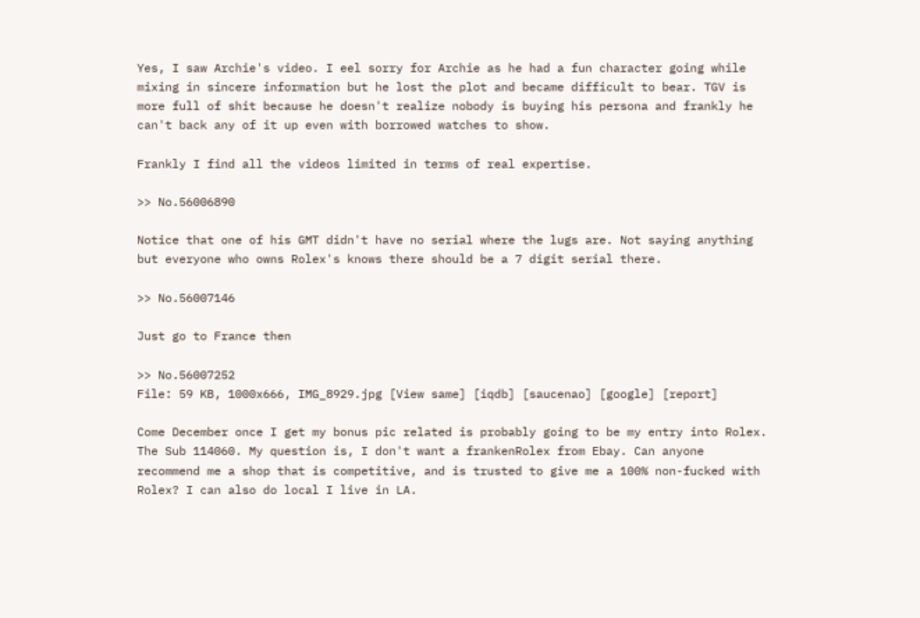Yes, I saw Archie's video. I eel sorry for Archie as he had a fun character going while mixing in sincere information but he lost the plot and became difficult to bear. TGV is more full of shit because he doesn't realize nobody is buying his persona and frankly he can't back any of it up even with borrowed watches to show.

Frankly I find all the videos limited in terms of real expertise.

>> No.56006890

Notice that one of his GMT didn't have no serial where the lugs are. Not saying anything but everyone who owns Rolex's knows there should be a 7 digit serial there.

>> No.56007146

Just go to France then

>> No.56007252
File: 59 KB, 1000x666, IMG_8929.jpg [View same] [iqdb] [saucenao] [google] [report]

Come December once I get my bonus pic related is probably going to be my entry into Rolex. The Sub 114060. My question is, I don't want a frankenRolex from Ebay. Can anyone recommend me a shop that is competitive, and is trusted to give me a 100% non-fucked with Rolex? I can also do local I live in LA.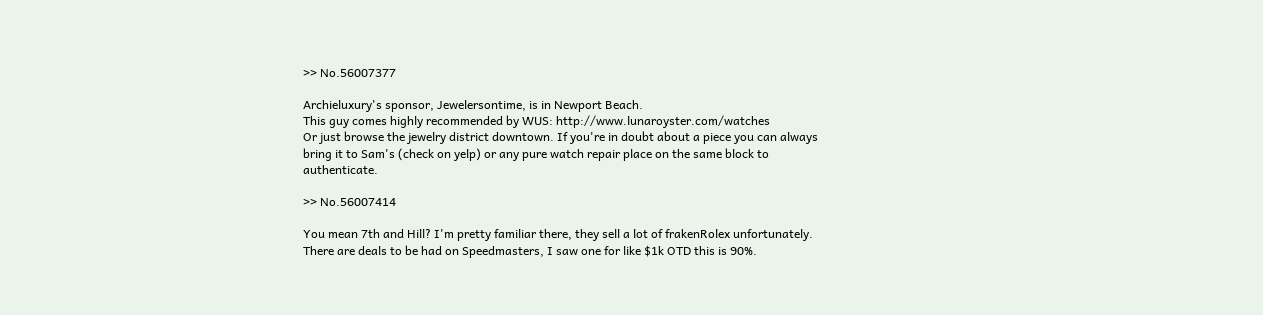>> No.56007377

Archieluxury's sponsor, Jewelersontime, is in Newport Beach.
This guy comes highly recommended by WUS: http://www.lunaroyster.com/watches
Or just browse the jewelry district downtown. If you're in doubt about a piece you can always bring it to Sam's (check on yelp) or any pure watch repair place on the same block to authenticate.

>> No.56007414

You mean 7th and Hill? I'm pretty familiar there, they sell a lot of frakenRolex unfortunately. There are deals to be had on Speedmasters, I saw one for like $1k OTD this is 90%.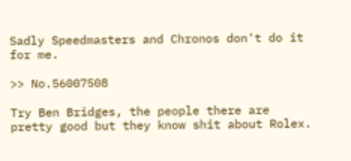Sadly Speedmasters and Chronos don't do it for me.

>> No.56007508

Try Ben Bridges, the people there are pretty good but they know shit about Rolex.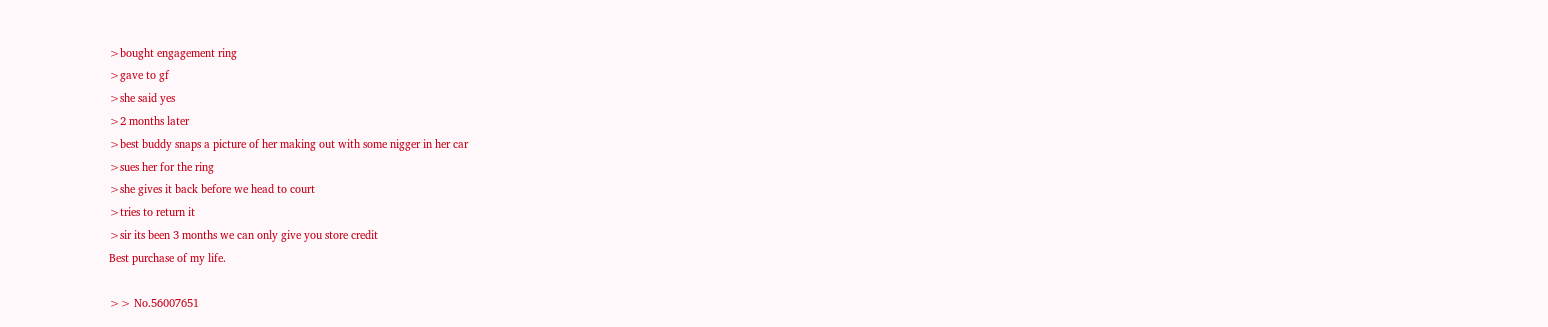>bought engagement ring
>gave to gf
>she said yes
>2 months later
>best buddy snaps a picture of her making out with some nigger in her car
>sues her for the ring
>she gives it back before we head to court
>tries to return it
>sir its been 3 months we can only give you store credit
Best purchase of my life.

>> No.56007651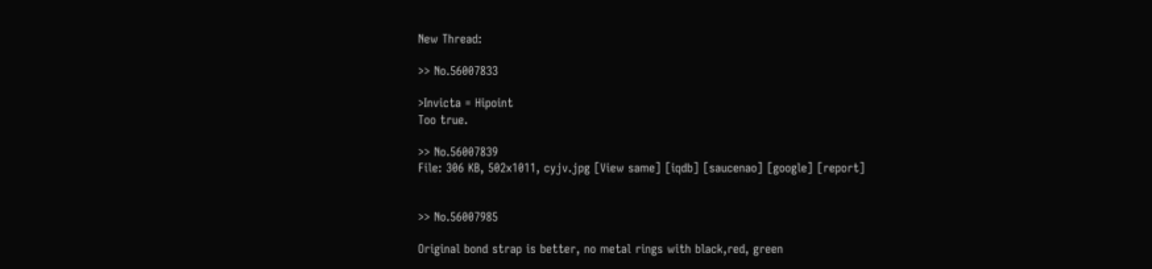New Thread:

>> No.56007833

>Invicta = Hipoint
Too true.

>> No.56007839
File: 306 KB, 502x1011, cyjv.jpg [View same] [iqdb] [saucenao] [google] [report]


>> No.56007985

Original bond strap is better, no metal rings with black,red, green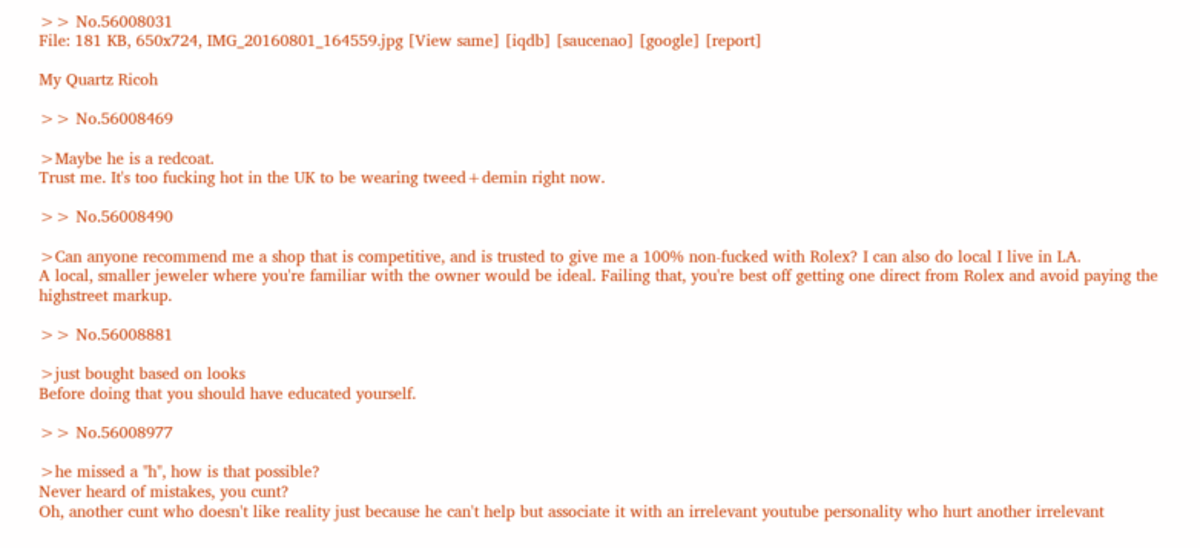>> No.56008031
File: 181 KB, 650x724, IMG_20160801_164559.jpg [View same] [iqdb] [saucenao] [google] [report]

My Quartz Ricoh

>> No.56008469

>Maybe he is a redcoat.
Trust me. It's too fucking hot in the UK to be wearing tweed+demin right now.

>> No.56008490

>Can anyone recommend me a shop that is competitive, and is trusted to give me a 100% non-fucked with Rolex? I can also do local I live in LA.
A local, smaller jeweler where you're familiar with the owner would be ideal. Failing that, you're best off getting one direct from Rolex and avoid paying the highstreet markup.

>> No.56008881

>just bought based on looks
Before doing that you should have educated yourself.

>> No.56008977

>he missed a "h", how is that possible?
Never heard of mistakes, you cunt?
Oh, another cunt who doesn't like reality just because he can't help but associate it with an irrelevant youtube personality who hurt another irrelevant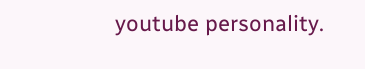youtube personality.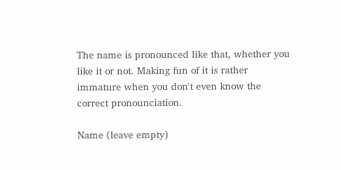The name is pronounced like that, whether you like it or not. Making fun of it is rather immature when you don't even know the correct pronounciation.

Name (leave empty)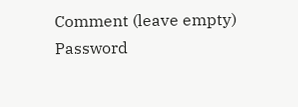Comment (leave empty)
Password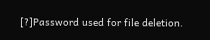[?]Password used for file deletion.